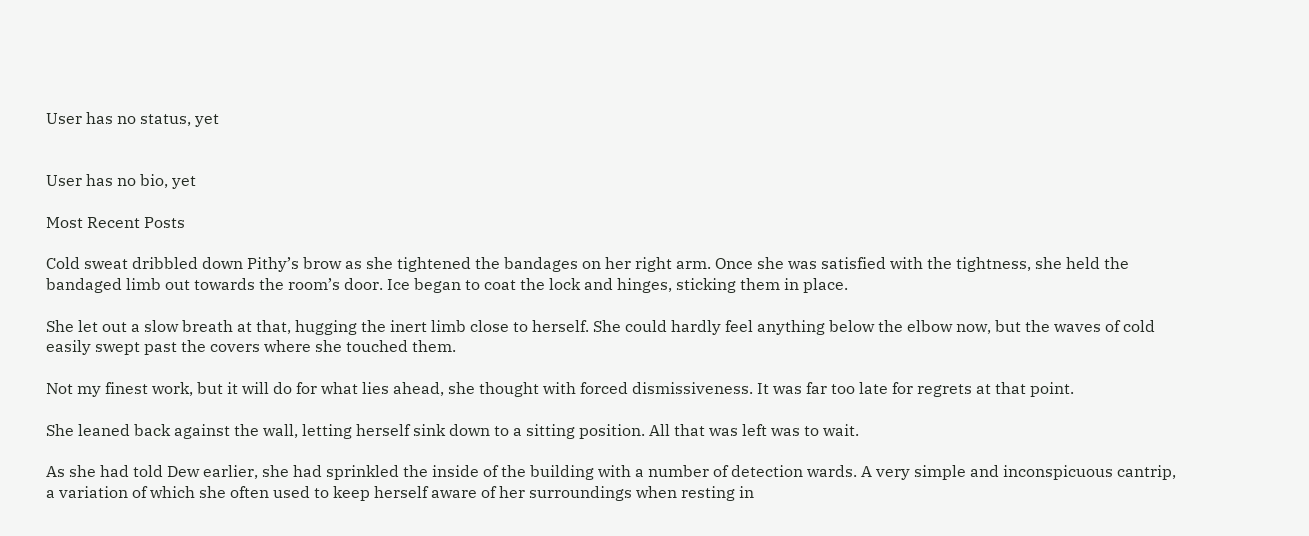User has no status, yet


User has no bio, yet

Most Recent Posts

Cold sweat dribbled down Pithy’s brow as she tightened the bandages on her right arm. Once she was satisfied with the tightness, she held the bandaged limb out towards the room’s door. Ice began to coat the lock and hinges, sticking them in place.

She let out a slow breath at that, hugging the inert limb close to herself. She could hardly feel anything below the elbow now, but the waves of cold easily swept past the covers where she touched them.

Not my finest work, but it will do for what lies ahead, she thought with forced dismissiveness. It was far too late for regrets at that point.

She leaned back against the wall, letting herself sink down to a sitting position. All that was left was to wait.

As she had told Dew earlier, she had sprinkled the inside of the building with a number of detection wards. A very simple and inconspicuous cantrip, a variation of which she often used to keep herself aware of her surroundings when resting in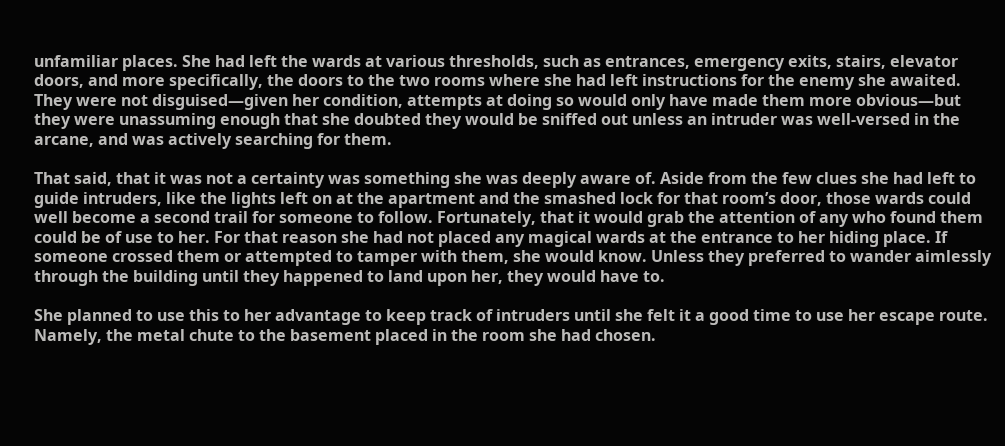unfamiliar places. She had left the wards at various thresholds, such as entrances, emergency exits, stairs, elevator doors, and more specifically, the doors to the two rooms where she had left instructions for the enemy she awaited. They were not disguised—given her condition, attempts at doing so would only have made them more obvious—but they were unassuming enough that she doubted they would be sniffed out unless an intruder was well-versed in the arcane, and was actively searching for them.

That said, that it was not a certainty was something she was deeply aware of. Aside from the few clues she had left to guide intruders, like the lights left on at the apartment and the smashed lock for that room’s door, those wards could well become a second trail for someone to follow. Fortunately, that it would grab the attention of any who found them could be of use to her. For that reason she had not placed any magical wards at the entrance to her hiding place. If someone crossed them or attempted to tamper with them, she would know. Unless they preferred to wander aimlessly through the building until they happened to land upon her, they would have to.

She planned to use this to her advantage to keep track of intruders until she felt it a good time to use her escape route. Namely, the metal chute to the basement placed in the room she had chosen.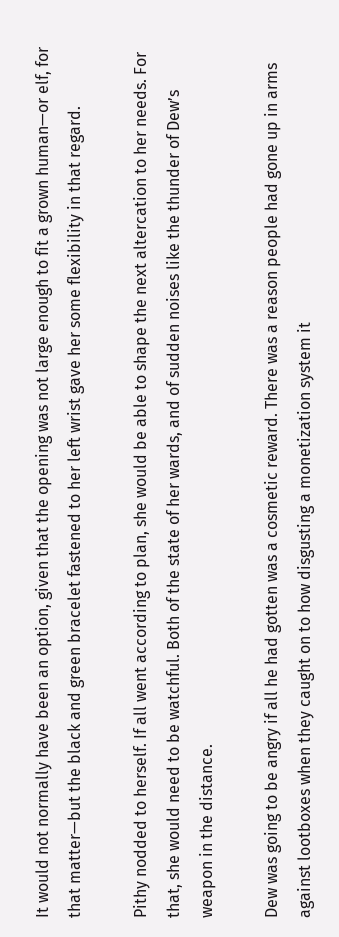It would not normally have been an option, given that the opening was not large enough to fit a grown human—or elf, for that matter—but the black and green bracelet fastened to her left wrist gave her some flexibility in that regard.

Pithy nodded to herself. If all went according to plan, she would be able to shape the next altercation to her needs. For that, she would need to be watchful. Both of the state of her wards, and of sudden noises like the thunder of Dew’s weapon in the distance.

Dew was going to be angry if all he had gotten was a cosmetic reward. There was a reason people had gone up in arms against lootboxes when they caught on to how disgusting a monetization system it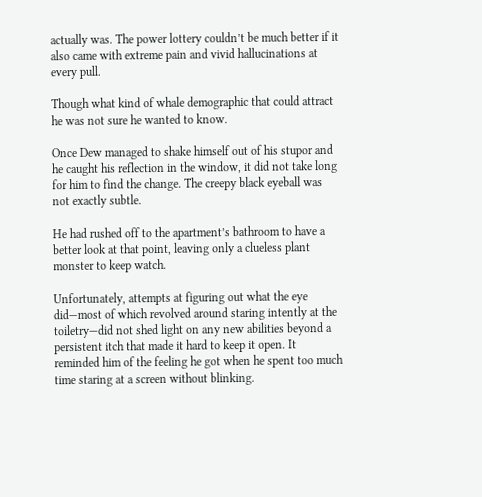actually was. The power lottery couldn’t be much better if it also came with extreme pain and vivid hallucinations at every pull.

Though what kind of whale demographic that could attract he was not sure he wanted to know.

Once Dew managed to shake himself out of his stupor and he caught his reflection in the window, it did not take long for him to find the change. The creepy black eyeball was not exactly subtle.

He had rushed off to the apartment’s bathroom to have a better look at that point, leaving only a clueless plant monster to keep watch.

Unfortunately, attempts at figuring out what the eye did—most of which revolved around staring intently at the toiletry—did not shed light on any new abilities beyond a persistent itch that made it hard to keep it open. It reminded him of the feeling he got when he spent too much time staring at a screen without blinking.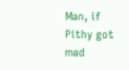Man, if Pithy got mad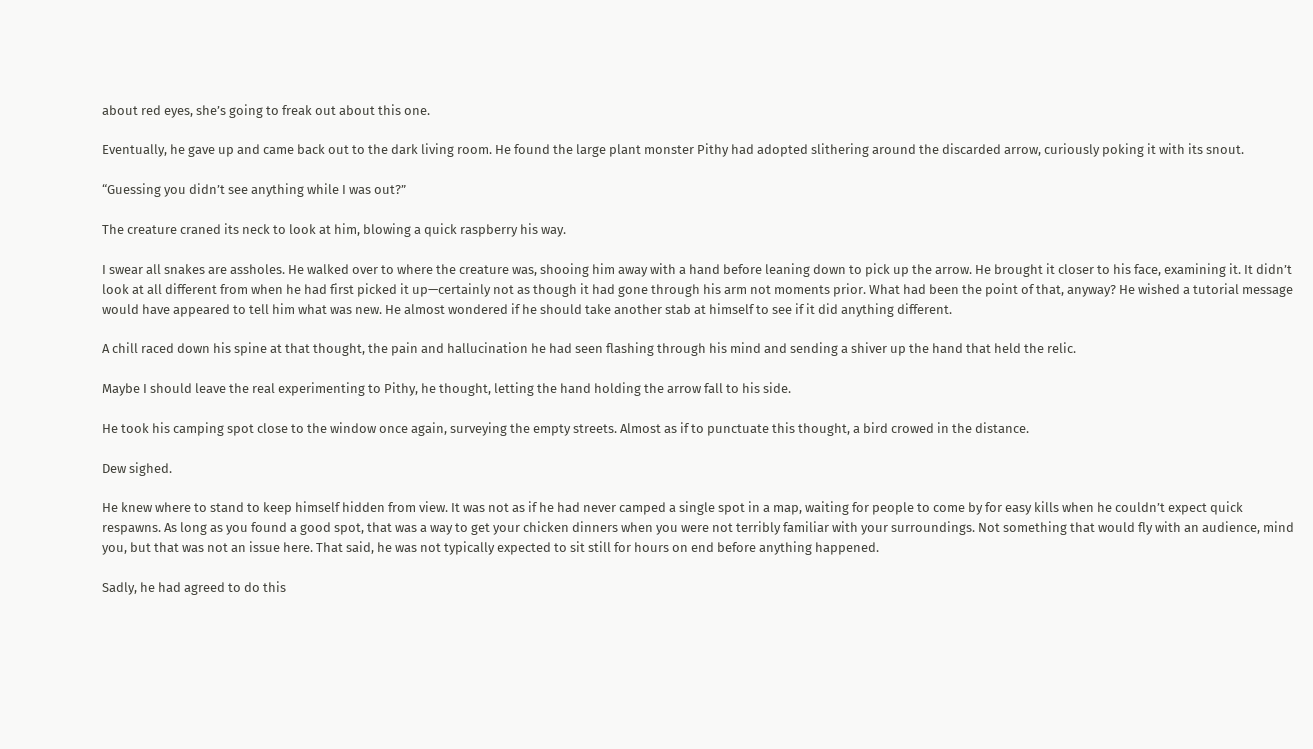about red eyes, she’s going to freak out about this one.

Eventually, he gave up and came back out to the dark living room. He found the large plant monster Pithy had adopted slithering around the discarded arrow, curiously poking it with its snout.

“Guessing you didn’t see anything while I was out?”

The creature craned its neck to look at him, blowing a quick raspberry his way.

I swear all snakes are assholes. He walked over to where the creature was, shooing him away with a hand before leaning down to pick up the arrow. He brought it closer to his face, examining it. It didn’t look at all different from when he had first picked it up—certainly not as though it had gone through his arm not moments prior. What had been the point of that, anyway? He wished a tutorial message would have appeared to tell him what was new. He almost wondered if he should take another stab at himself to see if it did anything different.

A chill raced down his spine at that thought, the pain and hallucination he had seen flashing through his mind and sending a shiver up the hand that held the relic.

Maybe I should leave the real experimenting to Pithy, he thought, letting the hand holding the arrow fall to his side.

He took his camping spot close to the window once again, surveying the empty streets. Almost as if to punctuate this thought, a bird crowed in the distance.

Dew sighed.

He knew where to stand to keep himself hidden from view. It was not as if he had never camped a single spot in a map, waiting for people to come by for easy kills when he couldn’t expect quick respawns. As long as you found a good spot, that was a way to get your chicken dinners when you were not terribly familiar with your surroundings. Not something that would fly with an audience, mind you, but that was not an issue here. That said, he was not typically expected to sit still for hours on end before anything happened.

Sadly, he had agreed to do this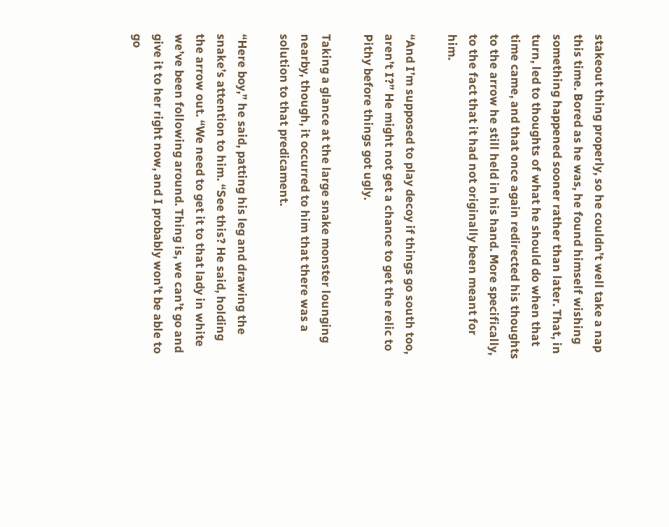stakeout thing properly, so he couldn’t well take a nap this time. Bored as he was, he found himself wishing something happened sooner rather than later. That, in turn, led to thoughts of what he should do when that time came, and that once again redirected his thoughts to the arrow he still held in his hand. More specifically, to the fact that it had not originally been meant for him.

“And I’m supposed to play decoy if things go south too, aren’t I?” He might not get a chance to get the relic to Pithy before things got ugly.

Taking a glance at the large snake monster lounging nearby, though, it occurred to him that there was a solution to that predicament.

“Here boy,” he said, patting his leg and drawing the snake’s attention to him. “See this? He said, holding the arrow out. “We need to get it to that lady in white we’ve been following around. Thing is, we can’t go and give it to her right now, and I probably won’t be able to go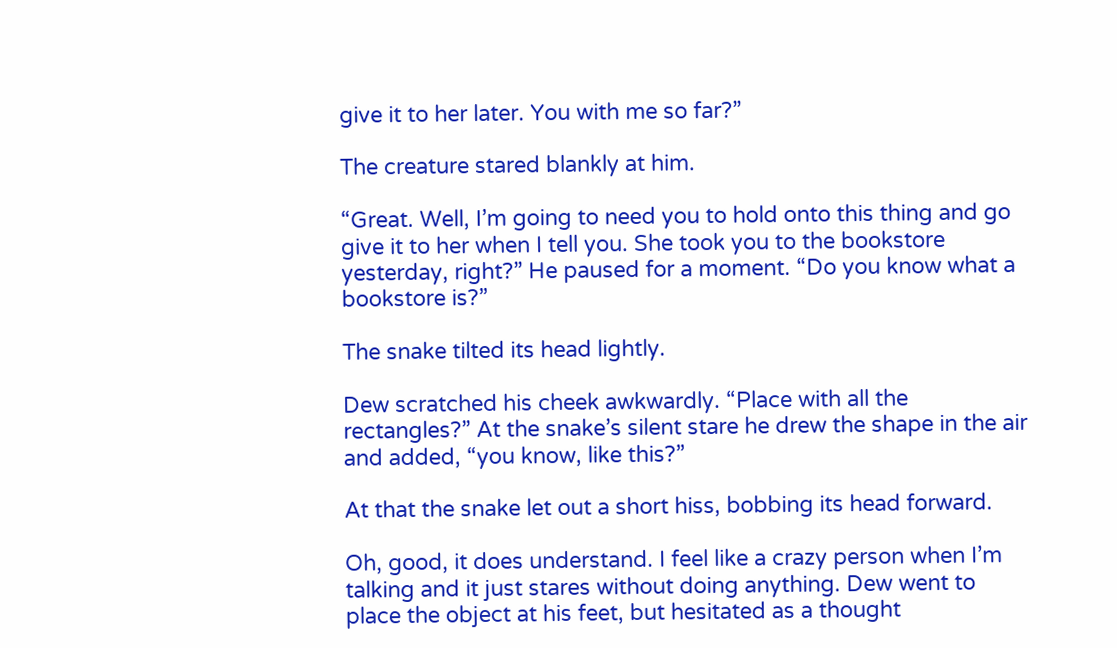give it to her later. You with me so far?”

The creature stared blankly at him.

“Great. Well, I’m going to need you to hold onto this thing and go give it to her when I tell you. She took you to the bookstore yesterday, right?” He paused for a moment. “Do you know what a bookstore is?”

The snake tilted its head lightly.

Dew scratched his cheek awkwardly. “Place with all the rectangles?” At the snake’s silent stare he drew the shape in the air and added, “you know, like this?”

At that the snake let out a short hiss, bobbing its head forward.

Oh, good, it does understand. I feel like a crazy person when I’m talking and it just stares without doing anything. Dew went to place the object at his feet, but hesitated as a thought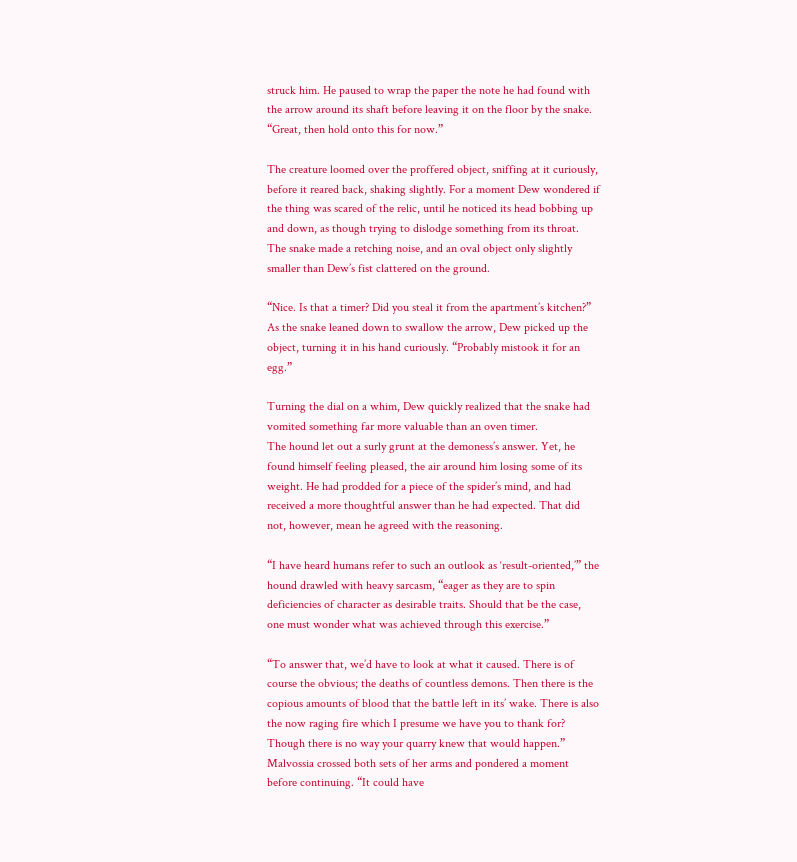struck him. He paused to wrap the paper the note he had found with the arrow around its shaft before leaving it on the floor by the snake. “Great, then hold onto this for now.”

The creature loomed over the proffered object, sniffing at it curiously, before it reared back, shaking slightly. For a moment Dew wondered if the thing was scared of the relic, until he noticed its head bobbing up and down, as though trying to dislodge something from its throat. The snake made a retching noise, and an oval object only slightly smaller than Dew’s fist clattered on the ground.

“Nice. Is that a timer? Did you steal it from the apartment’s kitchen?” As the snake leaned down to swallow the arrow, Dew picked up the object, turning it in his hand curiously. “Probably mistook it for an egg.”

Turning the dial on a whim, Dew quickly realized that the snake had vomited something far more valuable than an oven timer.
The hound let out a surly grunt at the demoness’s answer. Yet, he found himself feeling pleased, the air around him losing some of its weight. He had prodded for a piece of the spider’s mind, and had received a more thoughtful answer than he had expected. That did not, however, mean he agreed with the reasoning.

“I have heard humans refer to such an outlook as ‘result-oriented,’” the hound drawled with heavy sarcasm, “eager as they are to spin deficiencies of character as desirable traits. Should that be the case, one must wonder what was achieved through this exercise.”

“To answer that, we’d have to look at what it caused. There is of course the obvious; the deaths of countless demons. Then there is the copious amounts of blood that the battle left in its’ wake. There is also the now raging fire which I presume we have you to thank for? Though there is no way your quarry knew that would happen.” Malvossia crossed both sets of her arms and pondered a moment before continuing. “It could have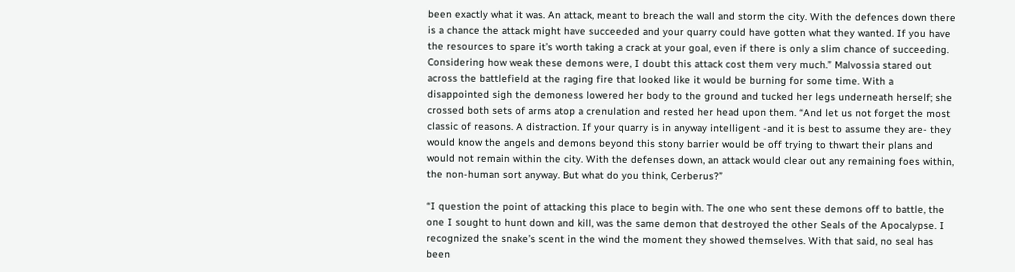been exactly what it was. An attack, meant to breach the wall and storm the city. With the defences down there is a chance the attack might have succeeded and your quarry could have gotten what they wanted. If you have the resources to spare it’s worth taking a crack at your goal, even if there is only a slim chance of succeeding. Considering how weak these demons were, I doubt this attack cost them very much.” Malvossia stared out across the battlefield at the raging fire that looked like it would be burning for some time. With a disappointed sigh the demoness lowered her body to the ground and tucked her legs underneath herself; she crossed both sets of arms atop a crenulation and rested her head upon them. “And let us not forget the most classic of reasons. A distraction. If your quarry is in anyway intelligent -and it is best to assume they are- they would know the angels and demons beyond this stony barrier would be off trying to thwart their plans and would not remain within the city. With the defenses down, an attack would clear out any remaining foes within, the non-human sort anyway. But what do you think, Cerberus?”

“I question the point of attacking this place to begin with. The one who sent these demons off to battle, the one I sought to hunt down and kill, was the same demon that destroyed the other Seals of the Apocalypse. I recognized the snake’s scent in the wind the moment they showed themselves. With that said, no seal has been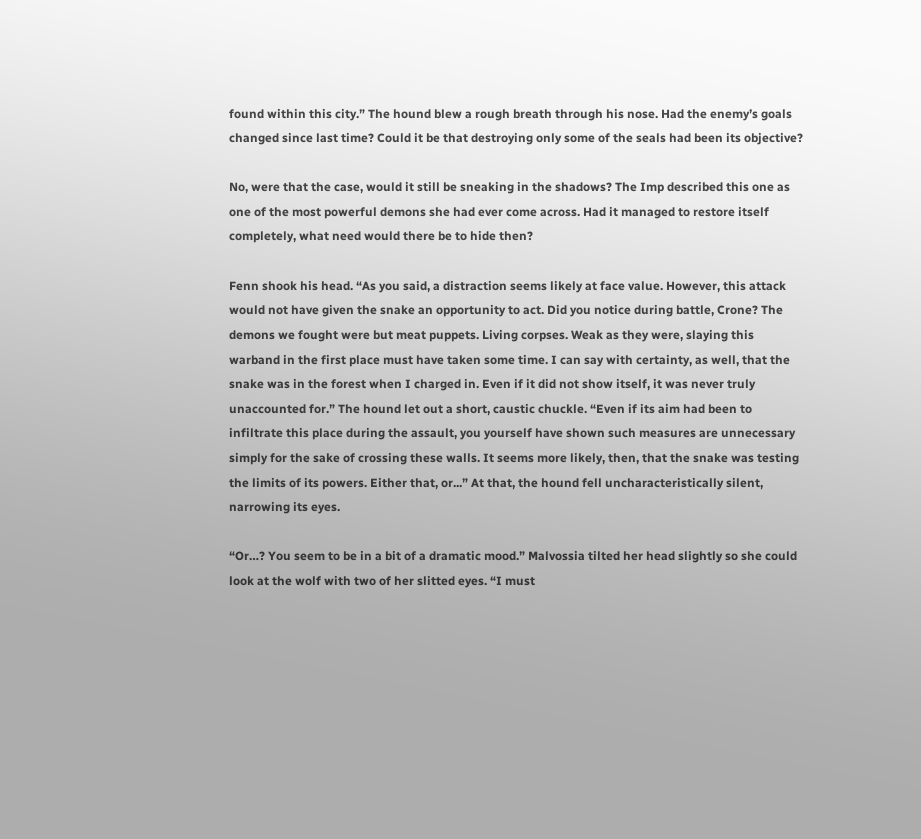found within this city.” The hound blew a rough breath through his nose. Had the enemy’s goals changed since last time? Could it be that destroying only some of the seals had been its objective?

No, were that the case, would it still be sneaking in the shadows? The Imp described this one as one of the most powerful demons she had ever come across. Had it managed to restore itself completely, what need would there be to hide then?

Fenn shook his head. “As you said, a distraction seems likely at face value. However, this attack would not have given the snake an opportunity to act. Did you notice during battle, Crone? The demons we fought were but meat puppets. Living corpses. Weak as they were, slaying this warband in the first place must have taken some time. I can say with certainty, as well, that the snake was in the forest when I charged in. Even if it did not show itself, it was never truly unaccounted for.” The hound let out a short, caustic chuckle. “Even if its aim had been to infiltrate this place during the assault, you yourself have shown such measures are unnecessary simply for the sake of crossing these walls. It seems more likely, then, that the snake was testing the limits of its powers. Either that, or...” At that, the hound fell uncharacteristically silent, narrowing its eyes.

“Or…? You seem to be in a bit of a dramatic mood.” Malvossia tilted her head slightly so she could look at the wolf with two of her slitted eyes. “I must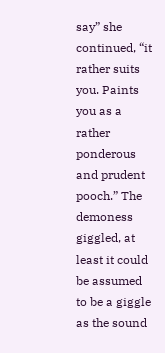say” she continued, “it rather suits you. Paints you as a rather ponderous and prudent pooch.” The demoness giggled, at least it could be assumed to be a giggle as the sound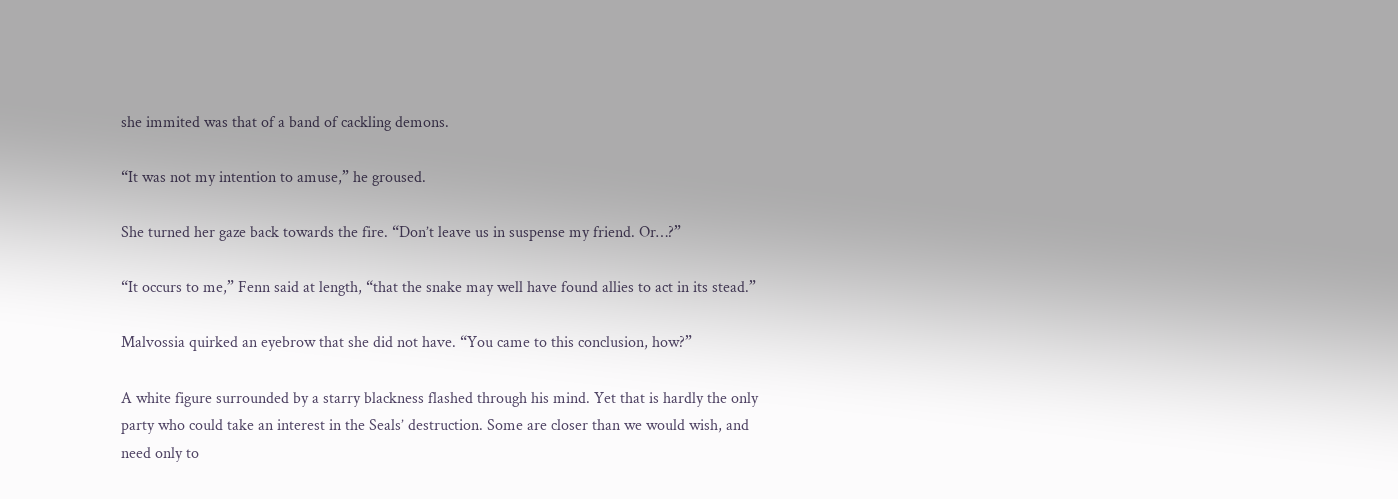she immited was that of a band of cackling demons.

“It was not my intention to amuse,” he groused.

She turned her gaze back towards the fire. “Don’t leave us in suspense my friend. Or…?”

“It occurs to me,” Fenn said at length, “that the snake may well have found allies to act in its stead.”

Malvossia quirked an eyebrow that she did not have. “You came to this conclusion, how?”

A white figure surrounded by a starry blackness flashed through his mind. Yet that is hardly the only party who could take an interest in the Seals’ destruction. Some are closer than we would wish, and need only to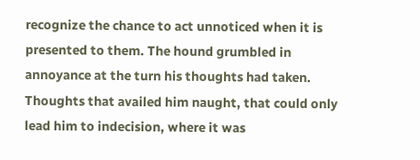recognize the chance to act unnoticed when it is presented to them. The hound grumbled in annoyance at the turn his thoughts had taken. Thoughts that availed him naught, that could only lead him to indecision, where it was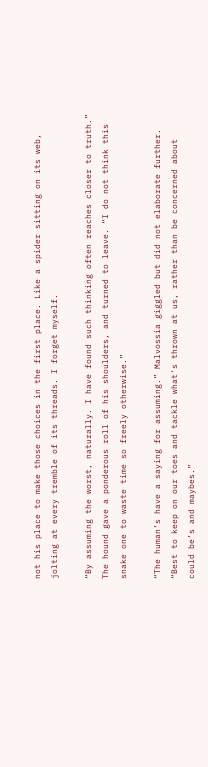not his place to make those choices in the first place. Like a spider sitting on its web, jolting at every tremble of its threads. I forget myself.

“By assuming the worst, naturally. I have found such thinking often reaches closer to truth.” The hound gave a ponderous roll of his shoulders, and turned to leave. “I do not think this snake one to waste time so freely otherwise.”

“The human’s have a saying for assuming.” Malvossia giggled but did not elaborate further. “Best to keep on our toes and tackle what's thrown at us, rather than be concerned about could be’s and maybes.”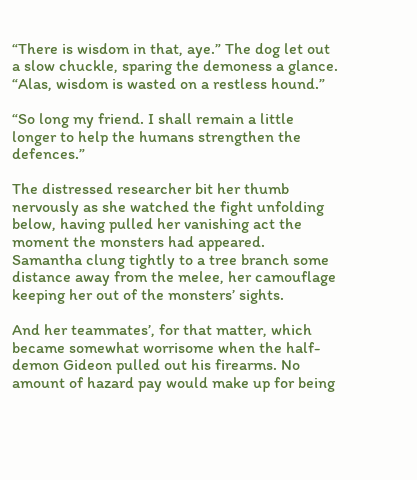“There is wisdom in that, aye.” The dog let out a slow chuckle, sparing the demoness a glance. “Alas, wisdom is wasted on a restless hound.”

“So long my friend. I shall remain a little longer to help the humans strengthen the defences.”

The distressed researcher bit her thumb nervously as she watched the fight unfolding below, having pulled her vanishing act the moment the monsters had appeared. Samantha clung tightly to a tree branch some distance away from the melee, her camouflage keeping her out of the monsters’ sights.

And her teammates’, for that matter, which became somewhat worrisome when the half-demon Gideon pulled out his firearms. No amount of hazard pay would make up for being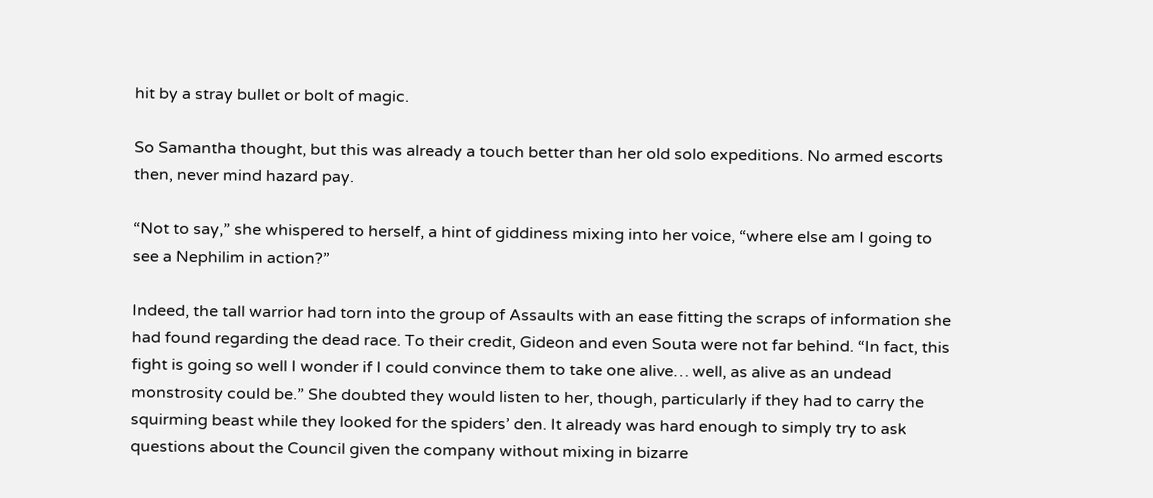hit by a stray bullet or bolt of magic.

So Samantha thought, but this was already a touch better than her old solo expeditions. No armed escorts then, never mind hazard pay.

“Not to say,” she whispered to herself, a hint of giddiness mixing into her voice, “where else am I going to see a Nephilim in action?”

Indeed, the tall warrior had torn into the group of Assaults with an ease fitting the scraps of information she had found regarding the dead race. To their credit, Gideon and even Souta were not far behind. “In fact, this fight is going so well I wonder if I could convince them to take one alive… well, as alive as an undead monstrosity could be.” She doubted they would listen to her, though, particularly if they had to carry the squirming beast while they looked for the spiders’ den. It already was hard enough to simply try to ask questions about the Council given the company without mixing in bizarre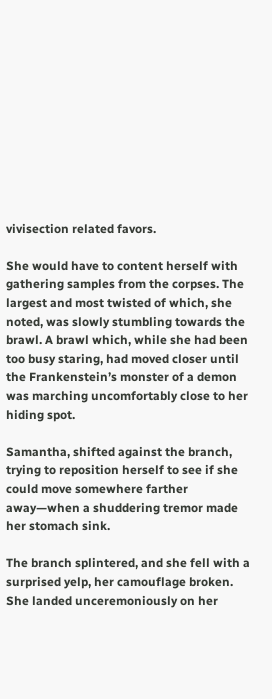vivisection related favors.

She would have to content herself with gathering samples from the corpses. The largest and most twisted of which, she noted, was slowly stumbling towards the brawl. A brawl which, while she had been too busy staring, had moved closer until the Frankenstein’s monster of a demon was marching uncomfortably close to her hiding spot.

Samantha, shifted against the branch, trying to reposition herself to see if she could move somewhere farther away—when a shuddering tremor made her stomach sink.

The branch splintered, and she fell with a surprised yelp, her camouflage broken. She landed unceremoniously on her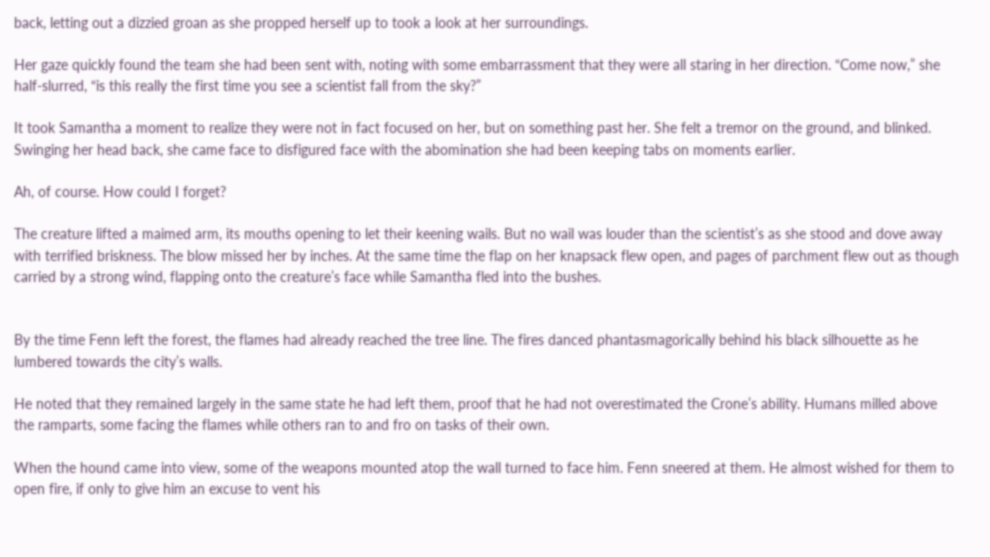back, letting out a dizzied groan as she propped herself up to took a look at her surroundings.

Her gaze quickly found the team she had been sent with, noting with some embarrassment that they were all staring in her direction. “Come now,” she half-slurred, “is this really the first time you see a scientist fall from the sky?”

It took Samantha a moment to realize they were not in fact focused on her, but on something past her. She felt a tremor on the ground, and blinked. Swinging her head back, she came face to disfigured face with the abomination she had been keeping tabs on moments earlier.

Ah, of course. How could I forget?

The creature lifted a maimed arm, its mouths opening to let their keening wails. But no wail was louder than the scientist’s as she stood and dove away with terrified briskness. The blow missed her by inches. At the same time the flap on her knapsack flew open, and pages of parchment flew out as though carried by a strong wind, flapping onto the creature’s face while Samantha fled into the bushes.


By the time Fenn left the forest, the flames had already reached the tree line. The fires danced phantasmagorically behind his black silhouette as he lumbered towards the city’s walls.

He noted that they remained largely in the same state he had left them, proof that he had not overestimated the Crone’s ability. Humans milled above the ramparts, some facing the flames while others ran to and fro on tasks of their own.

When the hound came into view, some of the weapons mounted atop the wall turned to face him. Fenn sneered at them. He almost wished for them to open fire, if only to give him an excuse to vent his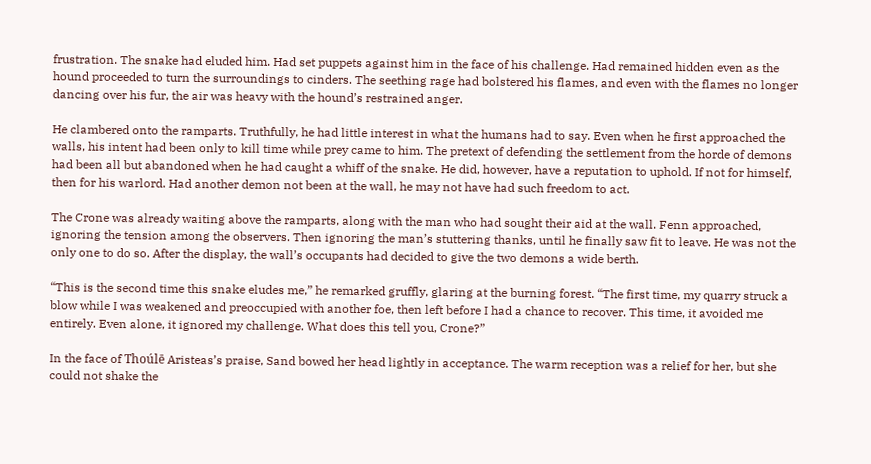frustration. The snake had eluded him. Had set puppets against him in the face of his challenge. Had remained hidden even as the hound proceeded to turn the surroundings to cinders. The seething rage had bolstered his flames, and even with the flames no longer dancing over his fur, the air was heavy with the hound’s restrained anger.

He clambered onto the ramparts. Truthfully, he had little interest in what the humans had to say. Even when he first approached the walls, his intent had been only to kill time while prey came to him. The pretext of defending the settlement from the horde of demons had been all but abandoned when he had caught a whiff of the snake. He did, however, have a reputation to uphold. If not for himself, then for his warlord. Had another demon not been at the wall, he may not have had such freedom to act.

The Crone was already waiting above the ramparts, along with the man who had sought their aid at the wall. Fenn approached, ignoring the tension among the observers. Then ignoring the man’s stuttering thanks, until he finally saw fit to leave. He was not the only one to do so. After the display, the wall’s occupants had decided to give the two demons a wide berth.

“This is the second time this snake eludes me,” he remarked gruffly, glaring at the burning forest. “The first time, my quarry struck a blow while I was weakened and preoccupied with another foe, then left before I had a chance to recover. This time, it avoided me entirely. Even alone, it ignored my challenge. What does this tell you, Crone?”

In the face of Thoúlē Aristeas’s praise, Sand bowed her head lightly in acceptance. The warm reception was a relief for her, but she could not shake the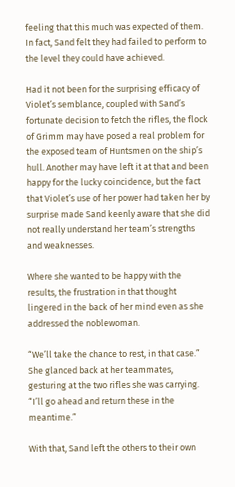feeling that this much was expected of them. In fact, Sand felt they had failed to perform to the level they could have achieved.

Had it not been for the surprising efficacy of Violet’s semblance, coupled with Sand’s fortunate decision to fetch the rifles, the flock of Grimm may have posed a real problem for the exposed team of Huntsmen on the ship’s hull. Another may have left it at that and been happy for the lucky coincidence, but the fact that Violet’s use of her power had taken her by surprise made Sand keenly aware that she did not really understand her team’s strengths and weaknesses.

Where she wanted to be happy with the results, the frustration in that thought lingered in the back of her mind even as she addressed the noblewoman.

“We’ll take the chance to rest, in that case.” She glanced back at her teammates, gesturing at the two rifles she was carrying. “I’ll go ahead and return these in the meantime.”

With that, Sand left the others to their own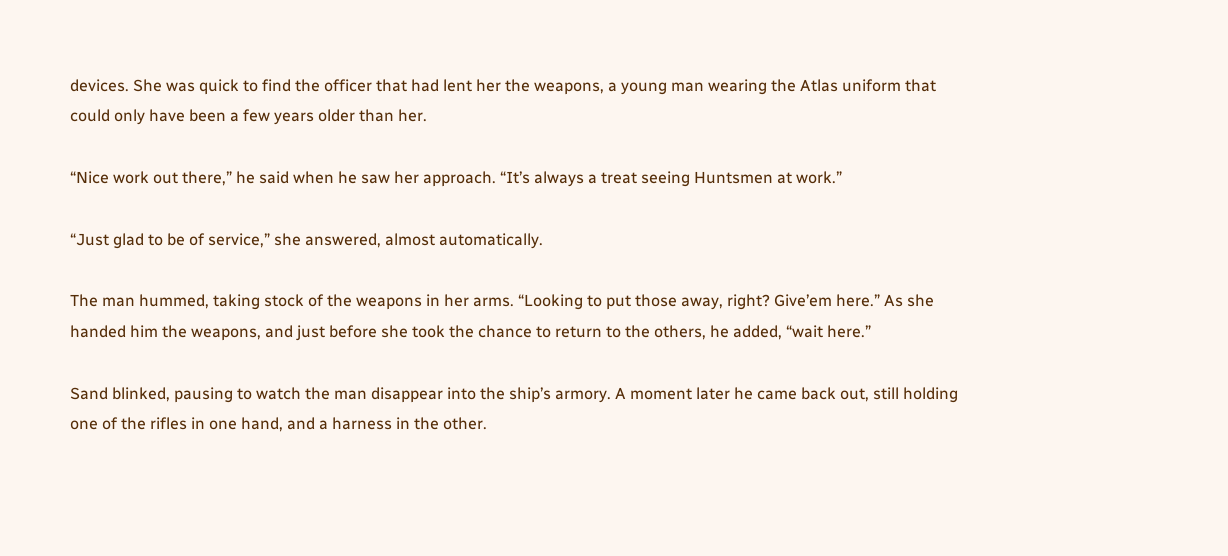devices. She was quick to find the officer that had lent her the weapons, a young man wearing the Atlas uniform that could only have been a few years older than her.

“Nice work out there,” he said when he saw her approach. “It’s always a treat seeing Huntsmen at work.”

“Just glad to be of service,” she answered, almost automatically.

The man hummed, taking stock of the weapons in her arms. “Looking to put those away, right? Give’em here.” As she handed him the weapons, and just before she took the chance to return to the others, he added, “wait here.”

Sand blinked, pausing to watch the man disappear into the ship’s armory. A moment later he came back out, still holding one of the rifles in one hand, and a harness in the other.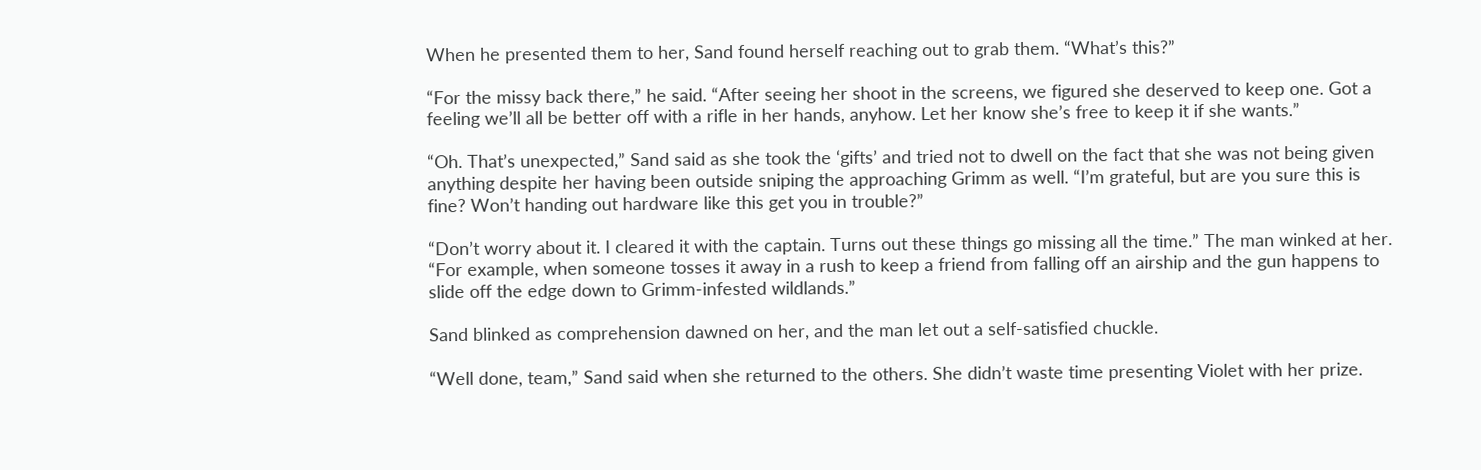When he presented them to her, Sand found herself reaching out to grab them. “What’s this?”

“For the missy back there,” he said. “After seeing her shoot in the screens, we figured she deserved to keep one. Got a feeling we’ll all be better off with a rifle in her hands, anyhow. Let her know she’s free to keep it if she wants.”

“Oh. That’s unexpected,” Sand said as she took the ‘gifts’ and tried not to dwell on the fact that she was not being given anything despite her having been outside sniping the approaching Grimm as well. “I’m grateful, but are you sure this is fine? Won’t handing out hardware like this get you in trouble?”

“Don’t worry about it. I cleared it with the captain. Turns out these things go missing all the time.” The man winked at her. “For example, when someone tosses it away in a rush to keep a friend from falling off an airship and the gun happens to slide off the edge down to Grimm-infested wildlands.”

Sand blinked as comprehension dawned on her, and the man let out a self-satisfied chuckle.

“Well done, team,” Sand said when she returned to the others. She didn’t waste time presenting Violet with her prize.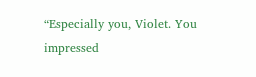“Especially you, Violet. You impressed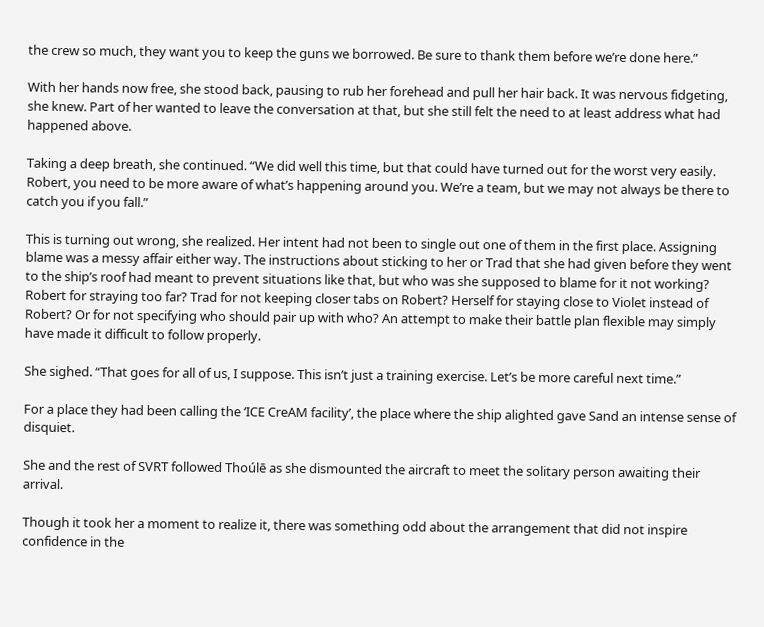the crew so much, they want you to keep the guns we borrowed. Be sure to thank them before we’re done here.”

With her hands now free, she stood back, pausing to rub her forehead and pull her hair back. It was nervous fidgeting, she knew. Part of her wanted to leave the conversation at that, but she still felt the need to at least address what had happened above.

Taking a deep breath, she continued. “We did well this time, but that could have turned out for the worst very easily. Robert, you need to be more aware of what’s happening around you. We’re a team, but we may not always be there to catch you if you fall.”

This is turning out wrong, she realized. Her intent had not been to single out one of them in the first place. Assigning blame was a messy affair either way. The instructions about sticking to her or Trad that she had given before they went to the ship’s roof had meant to prevent situations like that, but who was she supposed to blame for it not working? Robert for straying too far? Trad for not keeping closer tabs on Robert? Herself for staying close to Violet instead of Robert? Or for not specifying who should pair up with who? An attempt to make their battle plan flexible may simply have made it difficult to follow properly.

She sighed. “That goes for all of us, I suppose. This isn’t just a training exercise. Let’s be more careful next time.”

For a place they had been calling the ‘ICE CreAM facility’, the place where the ship alighted gave Sand an intense sense of disquiet.

She and the rest of SVRT followed Thoúlē as she dismounted the aircraft to meet the solitary person awaiting their arrival.

Though it took her a moment to realize it, there was something odd about the arrangement that did not inspire confidence in the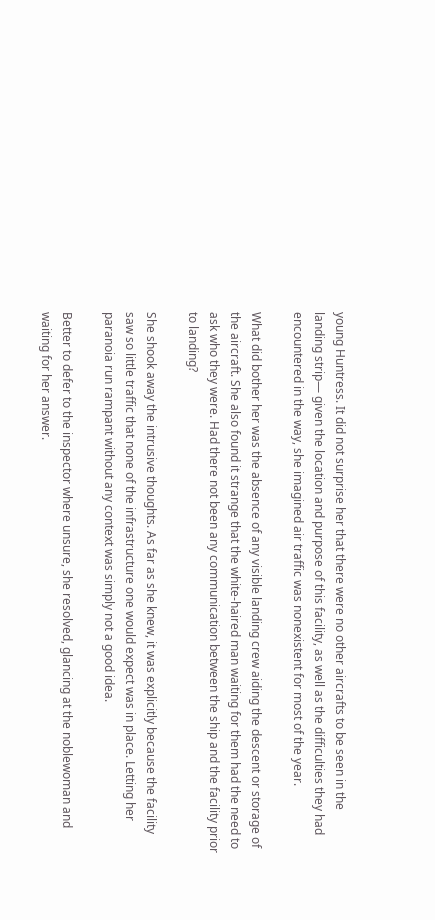young Huntress. It did not surprise her that there were no other aircrafts to be seen in the landing strip— given the location and purpose of this facility, as well as the difficulties they had encountered in the way, she imagined air traffic was nonexistent for most of the year.

What did bother her was the absence of any visible landing crew aiding the descent or storage of the aircraft. She also found it strange that the white-haired man waiting for them had the need to ask who they were. Had there not been any communication between the ship and the facility prior to landing?

She shook away the intrusive thoughts. As far as she knew, it was explicitly because the facility saw so little traffic that none of the infrastructure one would expect was in place. Letting her paranoia run rampant without any context was simply not a good idea.

Better to defer to the inspector where unsure, she resolved, glancing at the noblewoman and waiting for her answer.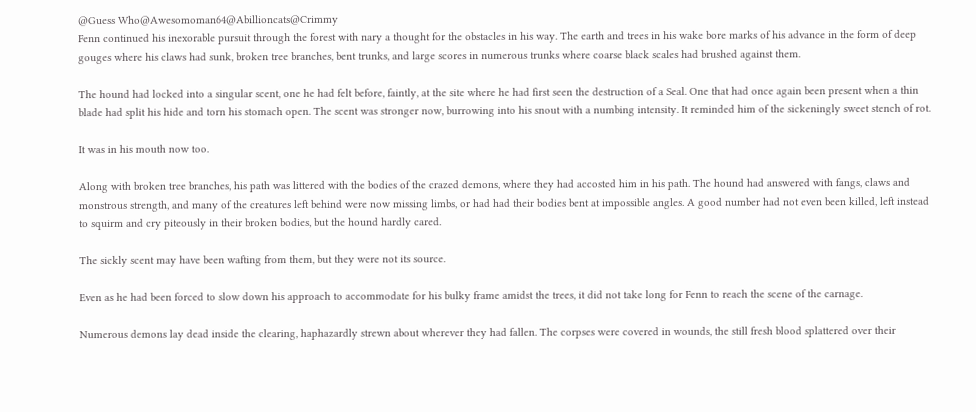@Guess Who@Awesomoman64@Abillioncats@Crimmy
Fenn continued his inexorable pursuit through the forest with nary a thought for the obstacles in his way. The earth and trees in his wake bore marks of his advance in the form of deep gouges where his claws had sunk, broken tree branches, bent trunks, and large scores in numerous trunks where coarse black scales had brushed against them.

The hound had locked into a singular scent, one he had felt before, faintly, at the site where he had first seen the destruction of a Seal. One that had once again been present when a thin blade had split his hide and torn his stomach open. The scent was stronger now, burrowing into his snout with a numbing intensity. It reminded him of the sickeningly sweet stench of rot.

It was in his mouth now too.

Along with broken tree branches, his path was littered with the bodies of the crazed demons, where they had accosted him in his path. The hound had answered with fangs, claws and monstrous strength, and many of the creatures left behind were now missing limbs, or had had their bodies bent at impossible angles. A good number had not even been killed, left instead to squirm and cry piteously in their broken bodies, but the hound hardly cared.

The sickly scent may have been wafting from them, but they were not its source.

Even as he had been forced to slow down his approach to accommodate for his bulky frame amidst the trees, it did not take long for Fenn to reach the scene of the carnage.

Numerous demons lay dead inside the clearing, haphazardly strewn about wherever they had fallen. The corpses were covered in wounds, the still fresh blood splattered over their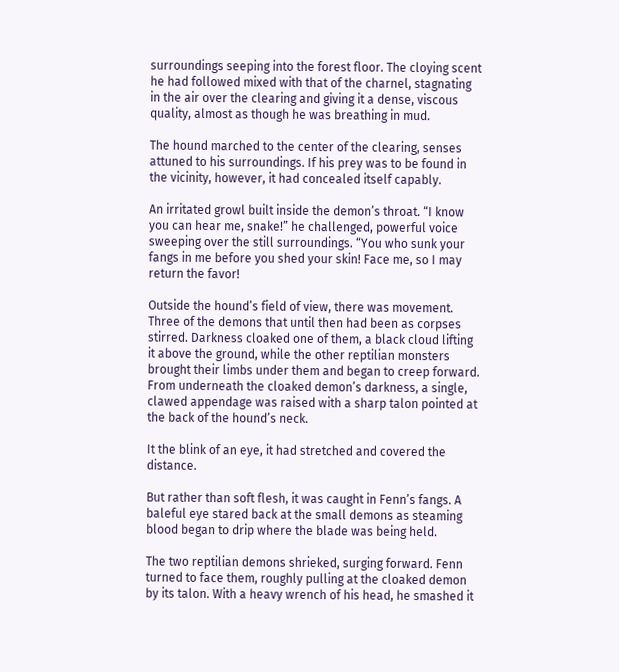surroundings seeping into the forest floor. The cloying scent he had followed mixed with that of the charnel, stagnating in the air over the clearing and giving it a dense, viscous quality, almost as though he was breathing in mud.

The hound marched to the center of the clearing, senses attuned to his surroundings. If his prey was to be found in the vicinity, however, it had concealed itself capably.

An irritated growl built inside the demon’s throat. “I know you can hear me, snake!” he challenged, powerful voice sweeping over the still surroundings. “You who sunk your fangs in me before you shed your skin! Face me, so I may return the favor!

Outside the hound’s field of view, there was movement. Three of the demons that until then had been as corpses stirred. Darkness cloaked one of them, a black cloud lifting it above the ground, while the other reptilian monsters brought their limbs under them and began to creep forward. From underneath the cloaked demon’s darkness, a single, clawed appendage was raised with a sharp talon pointed at the back of the hound’s neck.

It the blink of an eye, it had stretched and covered the distance.

But rather than soft flesh, it was caught in Fenn’s fangs. A baleful eye stared back at the small demons as steaming blood began to drip where the blade was being held.

The two reptilian demons shrieked, surging forward. Fenn turned to face them, roughly pulling at the cloaked demon by its talon. With a heavy wrench of his head, he smashed it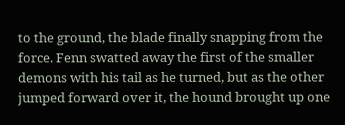to the ground, the blade finally snapping from the force. Fenn swatted away the first of the smaller demons with his tail as he turned, but as the other jumped forward over it, the hound brought up one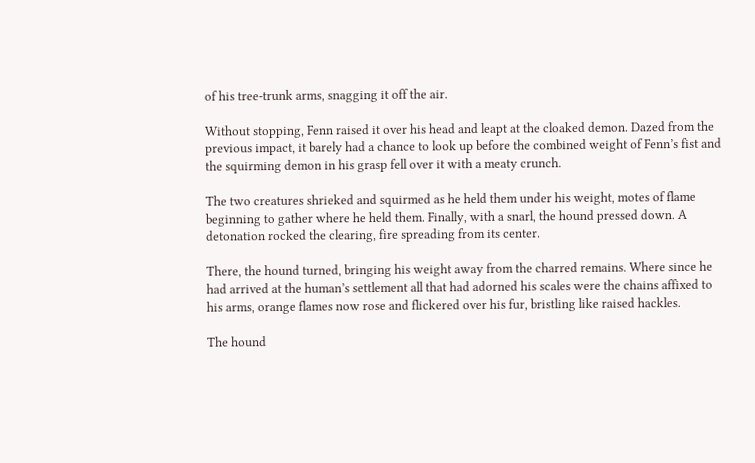of his tree-trunk arms, snagging it off the air.

Without stopping, Fenn raised it over his head and leapt at the cloaked demon. Dazed from the previous impact, it barely had a chance to look up before the combined weight of Fenn’s fist and the squirming demon in his grasp fell over it with a meaty crunch.

The two creatures shrieked and squirmed as he held them under his weight, motes of flame beginning to gather where he held them. Finally, with a snarl, the hound pressed down. A detonation rocked the clearing, fire spreading from its center.

There, the hound turned, bringing his weight away from the charred remains. Where since he had arrived at the human’s settlement all that had adorned his scales were the chains affixed to his arms, orange flames now rose and flickered over his fur, bristling like raised hackles.

The hound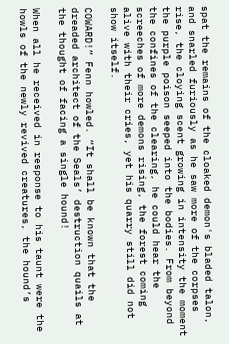spat the remains of the cloaked demon's bladed talon, and snarled furiously as he saw more of the corpses rise, the cloying scent growing in intensity the moment the purple poison seeped into the bodies. From beyond the confines of the clearing, he could hear the screeches of more demons rising, the forest coming alive with their cries, yet his quarry still did not show itself.

COWARD!” Fenn howled. “It shall be known that the dreaded architect of the Seals’ destruction quails at the thought of facing a single hound!

When all he received in response to his taunt were the howls of the newly revived creatures, the hound’s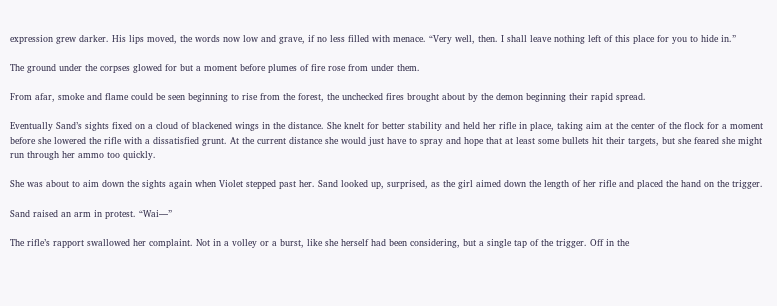expression grew darker. His lips moved, the words now low and grave, if no less filled with menace. “Very well, then. I shall leave nothing left of this place for you to hide in.”

The ground under the corpses glowed for but a moment before plumes of fire rose from under them.

From afar, smoke and flame could be seen beginning to rise from the forest, the unchecked fires brought about by the demon beginning their rapid spread.

Eventually Sand’s sights fixed on a cloud of blackened wings in the distance. She knelt for better stability and held her rifle in place, taking aim at the center of the flock for a moment before she lowered the rifle with a dissatisfied grunt. At the current distance she would just have to spray and hope that at least some bullets hit their targets, but she feared she might run through her ammo too quickly.

She was about to aim down the sights again when Violet stepped past her. Sand looked up, surprised, as the girl aimed down the length of her rifle and placed the hand on the trigger.

Sand raised an arm in protest. “Wai—”

The rifle’s rapport swallowed her complaint. Not in a volley or a burst, like she herself had been considering, but a single tap of the trigger. Off in the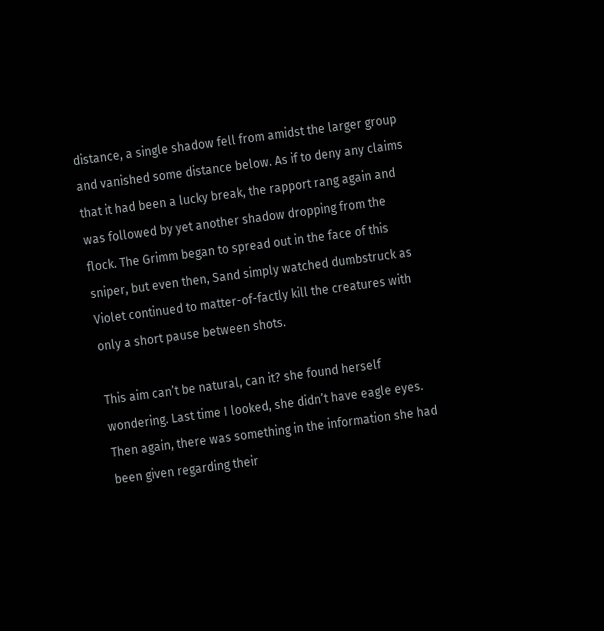distance, a single shadow fell from amidst the larger group and vanished some distance below. As if to deny any claims that it had been a lucky break, the rapport rang again and was followed by yet another shadow dropping from the flock. The Grimm began to spread out in the face of this sniper, but even then, Sand simply watched dumbstruck as Violet continued to matter-of-factly kill the creatures with only a short pause between shots.

This aim can’t be natural, can it? she found herself wondering. Last time I looked, she didn’t have eagle eyes. Then again, there was something in the information she had been given regarding their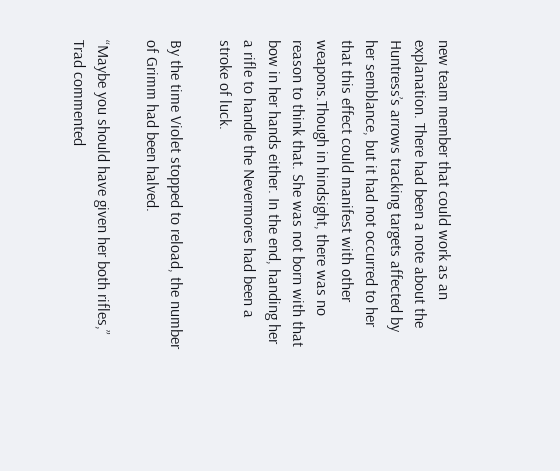new team member that could work as an explanation. There had been a note about the Huntress’s arrows tracking targets affected by her semblance, but it had not occurred to her that this effect could manifest with other weapons.Though in hindsight, there was no reason to think that. She was not born with that bow in her hands either. In the end, handing her a rifle to handle the Nevermores had been a stroke of luck.

By the time Violet stopped to reload, the number of Grimm had been halved.

“Maybe you should have given her both rifles,” Trad commented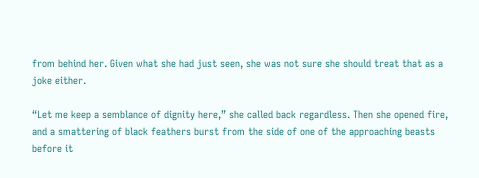from behind her. Given what she had just seen, she was not sure she should treat that as a joke either.

“Let me keep a semblance of dignity here,” she called back regardless. Then she opened fire, and a smattering of black feathers burst from the side of one of the approaching beasts before it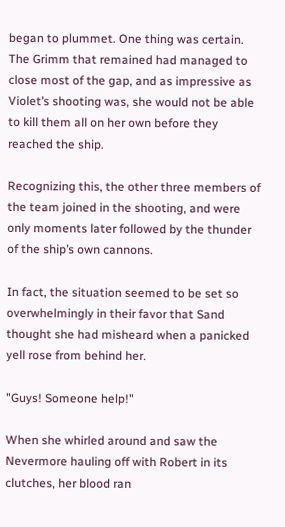began to plummet. One thing was certain. The Grimm that remained had managed to close most of the gap, and as impressive as Violet’s shooting was, she would not be able to kill them all on her own before they reached the ship.

Recognizing this, the other three members of the team joined in the shooting, and were only moments later followed by the thunder of the ship’s own cannons.

In fact, the situation seemed to be set so overwhelmingly in their favor that Sand thought she had misheard when a panicked yell rose from behind her.

"Guys! Someone help!"

When she whirled around and saw the Nevermore hauling off with Robert in its clutches, her blood ran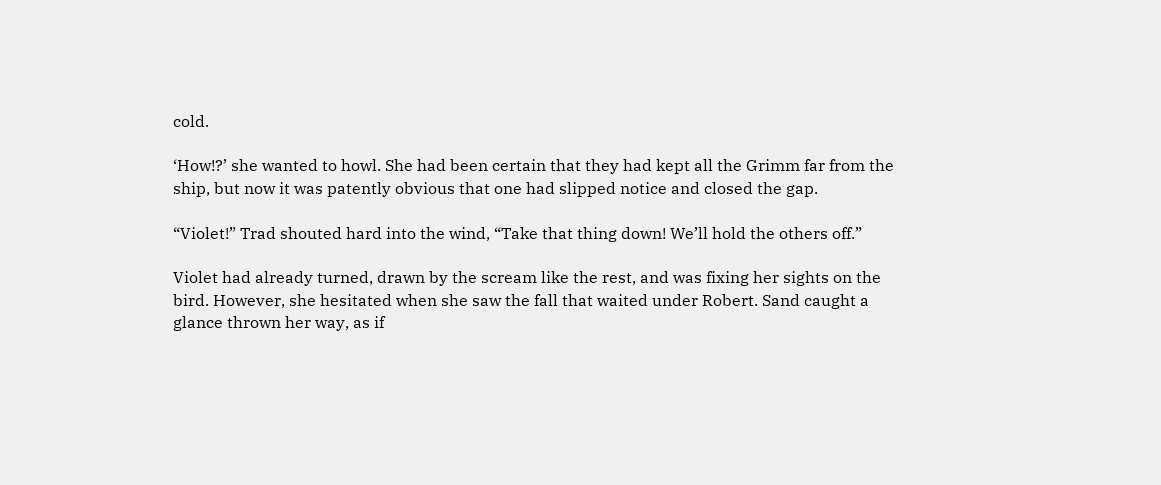cold.

‘How!?’ she wanted to howl. She had been certain that they had kept all the Grimm far from the ship, but now it was patently obvious that one had slipped notice and closed the gap.

“Violet!” Trad shouted hard into the wind, “Take that thing down! We’ll hold the others off.”

Violet had already turned, drawn by the scream like the rest, and was fixing her sights on the bird. However, she hesitated when she saw the fall that waited under Robert. Sand caught a glance thrown her way, as if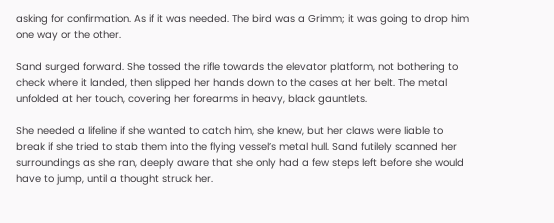asking for confirmation. As if it was needed. The bird was a Grimm; it was going to drop him one way or the other.

Sand surged forward. She tossed the rifle towards the elevator platform, not bothering to check where it landed, then slipped her hands down to the cases at her belt. The metal unfolded at her touch, covering her forearms in heavy, black gauntlets.

She needed a lifeline if she wanted to catch him, she knew, but her claws were liable to break if she tried to stab them into the flying vessel’s metal hull. Sand futilely scanned her surroundings as she ran, deeply aware that she only had a few steps left before she would have to jump, until a thought struck her.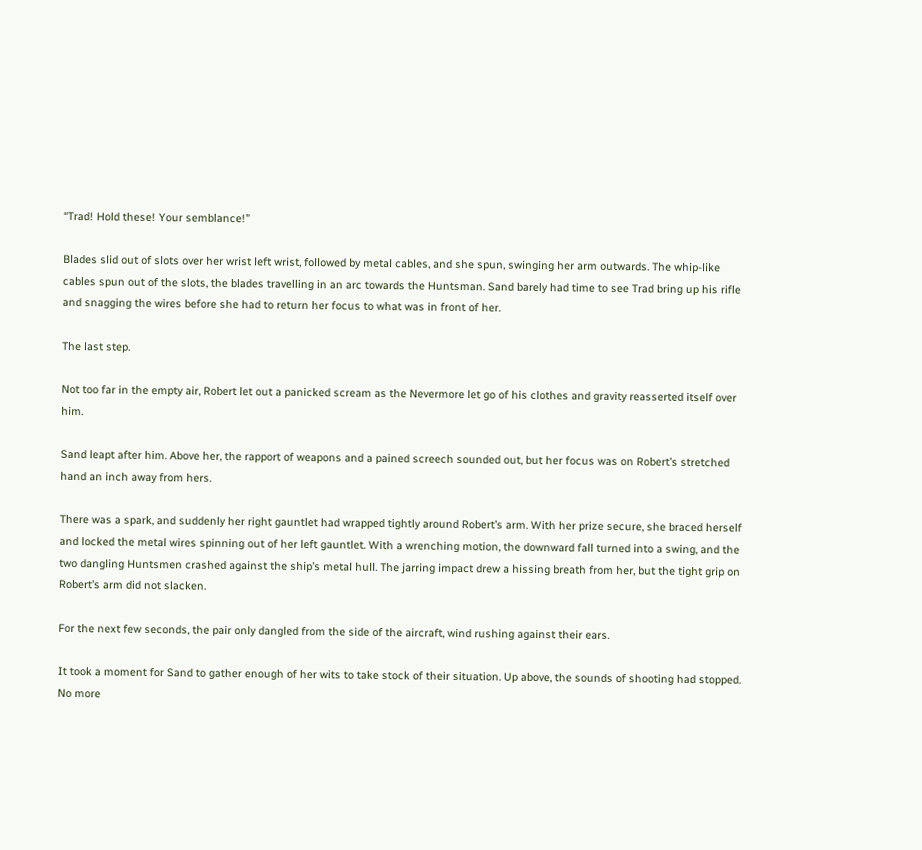“Trad! Hold these! Your semblance!”

Blades slid out of slots over her wrist left wrist, followed by metal cables, and she spun, swinging her arm outwards. The whip-like cables spun out of the slots, the blades travelling in an arc towards the Huntsman. Sand barely had time to see Trad bring up his rifle and snagging the wires before she had to return her focus to what was in front of her.

The last step.

Not too far in the empty air, Robert let out a panicked scream as the Nevermore let go of his clothes and gravity reasserted itself over him.

Sand leapt after him. Above her, the rapport of weapons and a pained screech sounded out, but her focus was on Robert’s stretched hand an inch away from hers.

There was a spark, and suddenly her right gauntlet had wrapped tightly around Robert’s arm. With her prize secure, she braced herself and locked the metal wires spinning out of her left gauntlet. With a wrenching motion, the downward fall turned into a swing, and the two dangling Huntsmen crashed against the ship’s metal hull. The jarring impact drew a hissing breath from her, but the tight grip on Robert’s arm did not slacken.

For the next few seconds, the pair only dangled from the side of the aircraft, wind rushing against their ears.

It took a moment for Sand to gather enough of her wits to take stock of their situation. Up above, the sounds of shooting had stopped. No more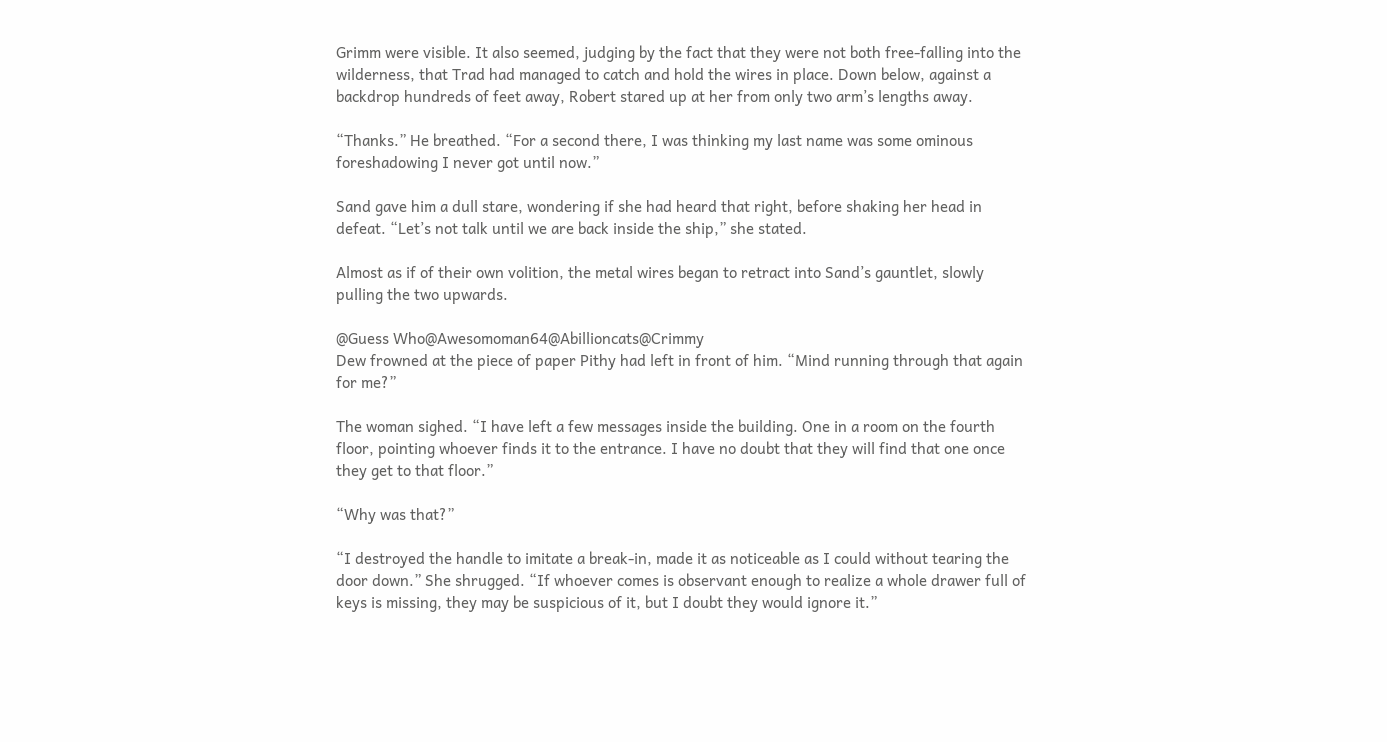Grimm were visible. It also seemed, judging by the fact that they were not both free-falling into the wilderness, that Trad had managed to catch and hold the wires in place. Down below, against a backdrop hundreds of feet away, Robert stared up at her from only two arm’s lengths away.

“Thanks.” He breathed. “For a second there, I was thinking my last name was some ominous foreshadowing I never got until now.”

Sand gave him a dull stare, wondering if she had heard that right, before shaking her head in defeat. “Let’s not talk until we are back inside the ship,” she stated.

Almost as if of their own volition, the metal wires began to retract into Sand’s gauntlet, slowly pulling the two upwards.

@Guess Who@Awesomoman64@Abillioncats@Crimmy
Dew frowned at the piece of paper Pithy had left in front of him. “Mind running through that again for me?”

The woman sighed. “I have left a few messages inside the building. One in a room on the fourth floor, pointing whoever finds it to the entrance. I have no doubt that they will find that one once they get to that floor.”

“Why was that?”

“I destroyed the handle to imitate a break-in, made it as noticeable as I could without tearing the door down.” She shrugged. “If whoever comes is observant enough to realize a whole drawer full of keys is missing, they may be suspicious of it, but I doubt they would ignore it.”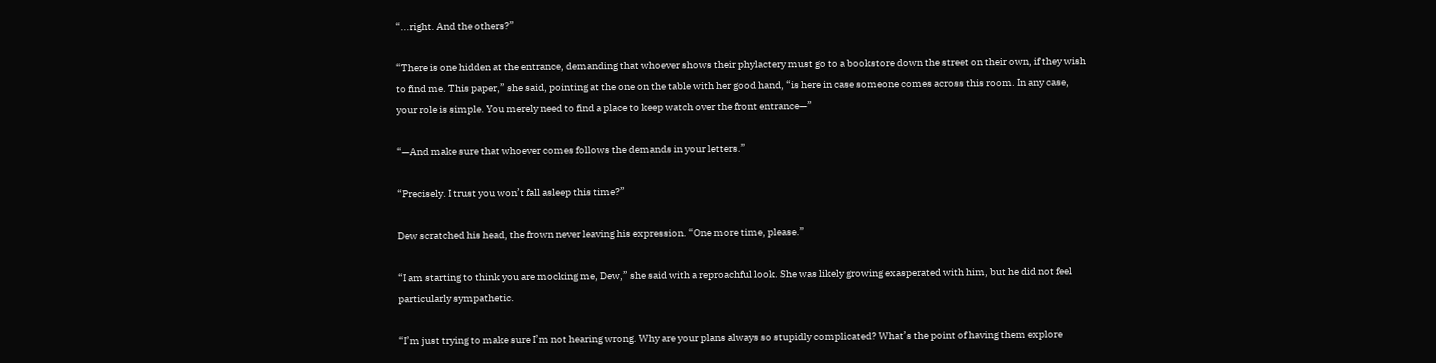“...right. And the others?”

“There is one hidden at the entrance, demanding that whoever shows their phylactery must go to a bookstore down the street on their own, if they wish to find me. This paper,” she said, pointing at the one on the table with her good hand, “is here in case someone comes across this room. In any case, your role is simple. You merely need to find a place to keep watch over the front entrance—”

“—And make sure that whoever comes follows the demands in your letters.”

“Precisely. I trust you won’t fall asleep this time?”

Dew scratched his head, the frown never leaving his expression. “One more time, please.”

“I am starting to think you are mocking me, Dew,” she said with a reproachful look. She was likely growing exasperated with him, but he did not feel particularly sympathetic.

“I’m just trying to make sure I’m not hearing wrong. Why are your plans always so stupidly complicated? What’s the point of having them explore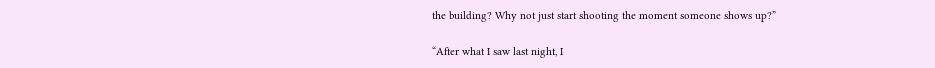the building? Why not just start shooting the moment someone shows up?”

“After what I saw last night, I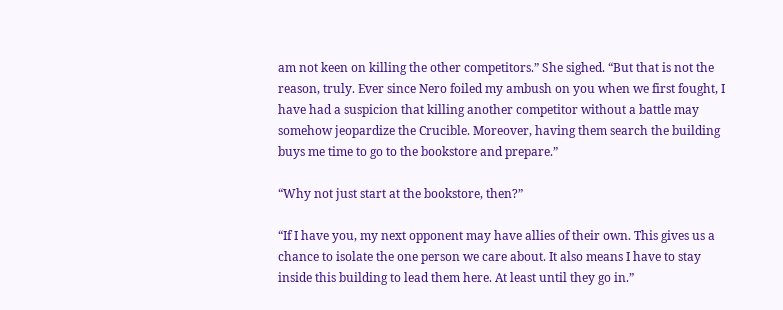am not keen on killing the other competitors.” She sighed. “But that is not the reason, truly. Ever since Nero foiled my ambush on you when we first fought, I have had a suspicion that killing another competitor without a battle may somehow jeopardize the Crucible. Moreover, having them search the building buys me time to go to the bookstore and prepare.”

“Why not just start at the bookstore, then?”

“If I have you, my next opponent may have allies of their own. This gives us a chance to isolate the one person we care about. It also means I have to stay inside this building to lead them here. At least until they go in.”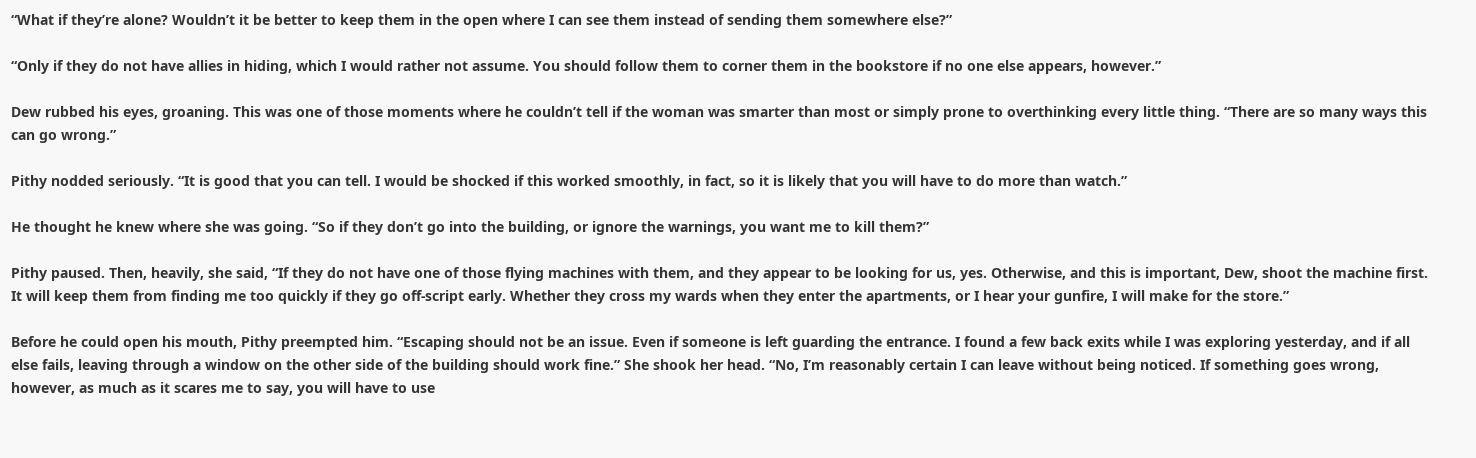“What if they’re alone? Wouldn’t it be better to keep them in the open where I can see them instead of sending them somewhere else?”

“Only if they do not have allies in hiding, which I would rather not assume. You should follow them to corner them in the bookstore if no one else appears, however.”

Dew rubbed his eyes, groaning. This was one of those moments where he couldn’t tell if the woman was smarter than most or simply prone to overthinking every little thing. “There are so many ways this can go wrong.”

Pithy nodded seriously. “It is good that you can tell. I would be shocked if this worked smoothly, in fact, so it is likely that you will have to do more than watch.”

He thought he knew where she was going. “So if they don’t go into the building, or ignore the warnings, you want me to kill them?”

Pithy paused. Then, heavily, she said, “If they do not have one of those flying machines with them, and they appear to be looking for us, yes. Otherwise, and this is important, Dew, shoot the machine first. It will keep them from finding me too quickly if they go off-script early. Whether they cross my wards when they enter the apartments, or I hear your gunfire, I will make for the store.”

Before he could open his mouth, Pithy preempted him. “Escaping should not be an issue. Even if someone is left guarding the entrance. I found a few back exits while I was exploring yesterday, and if all else fails, leaving through a window on the other side of the building should work fine.” She shook her head. “No, I’m reasonably certain I can leave without being noticed. If something goes wrong, however, as much as it scares me to say, you will have to use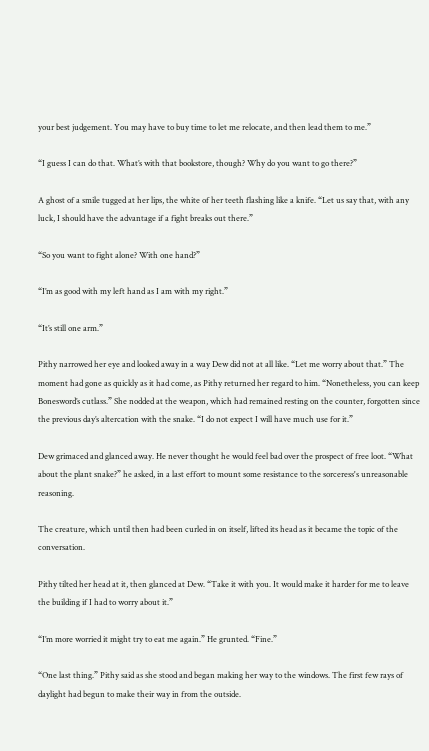your best judgement. You may have to buy time to let me relocate, and then lead them to me.”

“I guess I can do that. What’s with that bookstore, though? Why do you want to go there?”

A ghost of a smile tugged at her lips, the white of her teeth flashing like a knife. “Let us say that, with any luck, I should have the advantage if a fight breaks out there.”

“So you want to fight alone? With one hand?”

“I’m as good with my left hand as I am with my right.”

“It’s still one arm.”

Pithy narrowed her eye and looked away in a way Dew did not at all like. “Let me worry about that.” The moment had gone as quickly as it had come, as Pithy returned her regard to him. “Nonetheless, you can keep Bonesword’s cutlass.” She nodded at the weapon, which had remained resting on the counter, forgotten since the previous day’s altercation with the snake. “I do not expect I will have much use for it.”

Dew grimaced and glanced away. He never thought he would feel bad over the prospect of free loot. “What about the plant snake?” he asked, in a last effort to mount some resistance to the sorceress's unreasonable reasoning.

The creature, which until then had been curled in on itself, lifted its head as it became the topic of the conversation.

Pithy tilted her head at it, then glanced at Dew. “Take it with you. It would make it harder for me to leave the building if I had to worry about it.”

“I’m more worried it might try to eat me again.” He grunted. “Fine.”

“One last thing.” Pithy said as she stood and began making her way to the windows. The first few rays of daylight had begun to make their way in from the outside.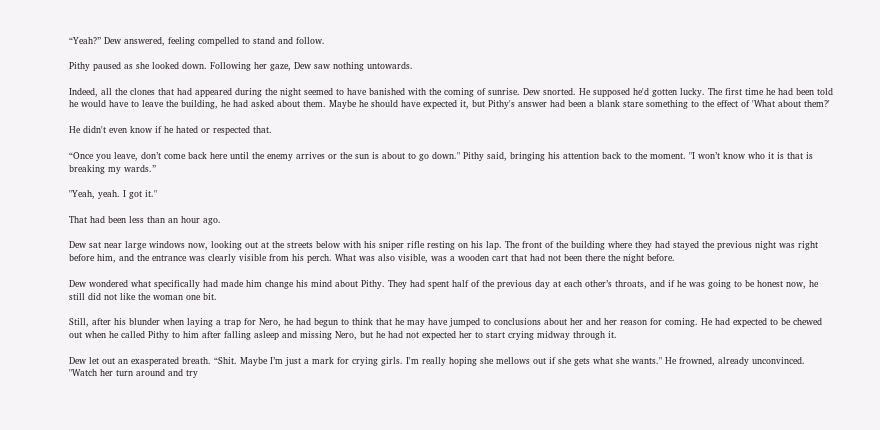“Yeah?” Dew answered, feeling compelled to stand and follow.

Pithy paused as she looked down. Following her gaze, Dew saw nothing untowards.

Indeed, all the clones that had appeared during the night seemed to have banished with the coming of sunrise. Dew snorted. He supposed he'd gotten lucky. The first time he had been told he would have to leave the building, he had asked about them. Maybe he should have expected it, but Pithy's answer had been a blank stare something to the effect of 'What about them?'

He didn't even know if he hated or respected that.

“Once you leave, don’t come back here until the enemy arrives or the sun is about to go down." Pithy said, bringing his attention back to the moment. "I won’t know who it is that is breaking my wards.”

"Yeah, yeah. I got it."

That had been less than an hour ago.

Dew sat near large windows now, looking out at the streets below with his sniper rifle resting on his lap. The front of the building where they had stayed the previous night was right before him, and the entrance was clearly visible from his perch. What was also visible, was a wooden cart that had not been there the night before.

Dew wondered what specifically had made him change his mind about Pithy. They had spent half of the previous day at each other’s throats, and if he was going to be honest now, he still did not like the woman one bit.

Still, after his blunder when laying a trap for Nero, he had begun to think that he may have jumped to conclusions about her and her reason for coming. He had expected to be chewed out when he called Pithy to him after falling asleep and missing Nero, but he had not expected her to start crying midway through it.

Dew let out an exasperated breath. “Shit. Maybe I’m just a mark for crying girls. I'm really hoping she mellows out if she gets what she wants." He frowned, already unconvinced. "Watch her turn around and try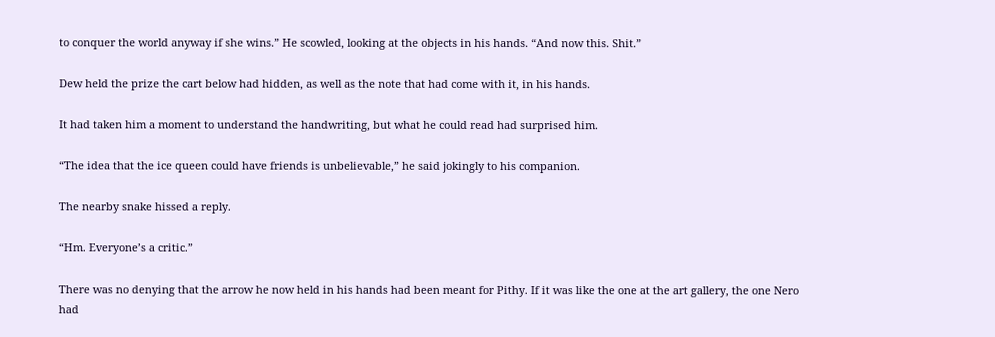to conquer the world anyway if she wins.” He scowled, looking at the objects in his hands. “And now this. Shit.”

Dew held the prize the cart below had hidden, as well as the note that had come with it, in his hands.

It had taken him a moment to understand the handwriting, but what he could read had surprised him.

“The idea that the ice queen could have friends is unbelievable,” he said jokingly to his companion.

The nearby snake hissed a reply.

“Hm. Everyone’s a critic.”

There was no denying that the arrow he now held in his hands had been meant for Pithy. If it was like the one at the art gallery, the one Nero had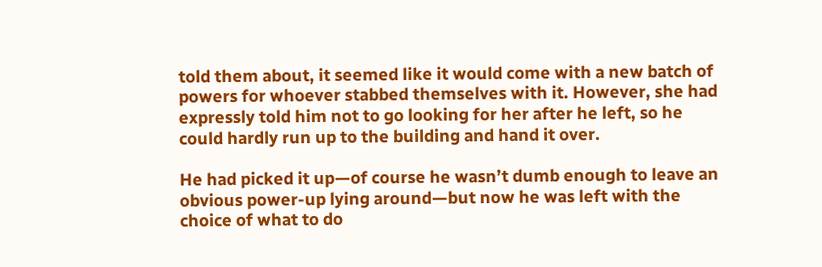told them about, it seemed like it would come with a new batch of powers for whoever stabbed themselves with it. However, she had expressly told him not to go looking for her after he left, so he could hardly run up to the building and hand it over.

He had picked it up—of course he wasn’t dumb enough to leave an obvious power-up lying around—but now he was left with the choice of what to do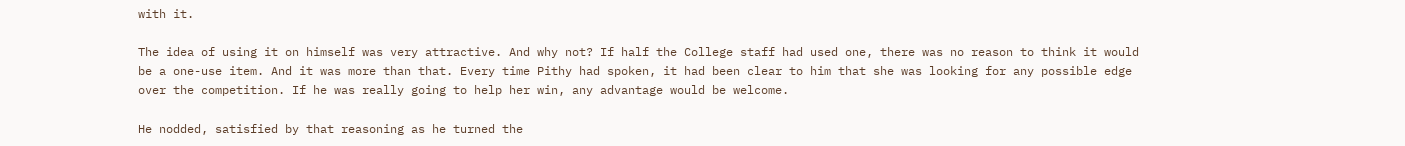with it.

The idea of using it on himself was very attractive. And why not? If half the College staff had used one, there was no reason to think it would be a one-use item. And it was more than that. Every time Pithy had spoken, it had been clear to him that she was looking for any possible edge over the competition. If he was really going to help her win, any advantage would be welcome.

He nodded, satisfied by that reasoning as he turned the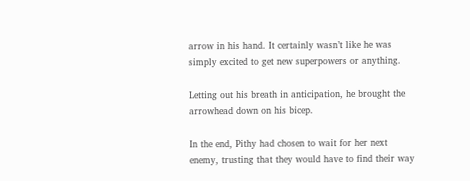arrow in his hand. It certainly wasn’t like he was simply excited to get new superpowers or anything.

Letting out his breath in anticipation, he brought the arrowhead down on his bicep.

In the end, Pithy had chosen to wait for her next enemy, trusting that they would have to find their way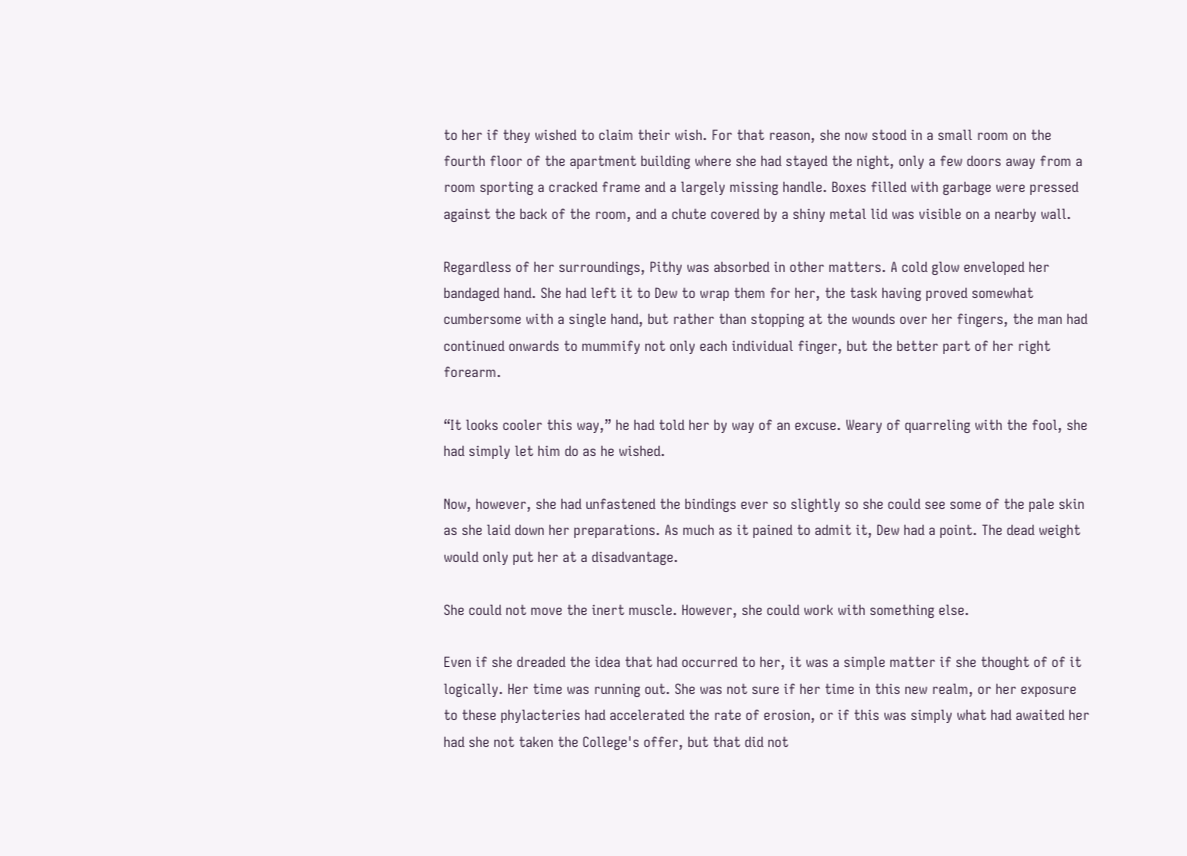to her if they wished to claim their wish. For that reason, she now stood in a small room on the fourth floor of the apartment building where she had stayed the night, only a few doors away from a room sporting a cracked frame and a largely missing handle. Boxes filled with garbage were pressed against the back of the room, and a chute covered by a shiny metal lid was visible on a nearby wall.

Regardless of her surroundings, Pithy was absorbed in other matters. A cold glow enveloped her bandaged hand. She had left it to Dew to wrap them for her, the task having proved somewhat cumbersome with a single hand, but rather than stopping at the wounds over her fingers, the man had continued onwards to mummify not only each individual finger, but the better part of her right forearm.

“It looks cooler this way,” he had told her by way of an excuse. Weary of quarreling with the fool, she had simply let him do as he wished.

Now, however, she had unfastened the bindings ever so slightly so she could see some of the pale skin as she laid down her preparations. As much as it pained to admit it, Dew had a point. The dead weight would only put her at a disadvantage.

She could not move the inert muscle. However, she could work with something else.

Even if she dreaded the idea that had occurred to her, it was a simple matter if she thought of of it logically. Her time was running out. She was not sure if her time in this new realm, or her exposure to these phylacteries had accelerated the rate of erosion, or if this was simply what had awaited her had she not taken the College's offer, but that did not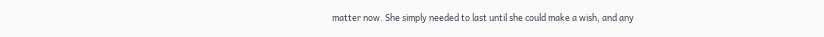matter now. She simply needed to last until she could make a wish, and any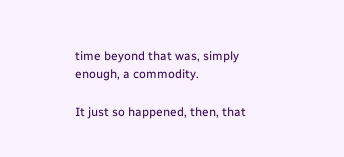time beyond that was, simply enough, a commodity.

It just so happened, then, that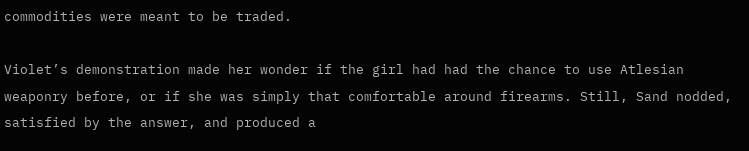commodities were meant to be traded.

Violet’s demonstration made her wonder if the girl had had the chance to use Atlesian weaponry before, or if she was simply that comfortable around firearms. Still, Sand nodded, satisfied by the answer, and produced a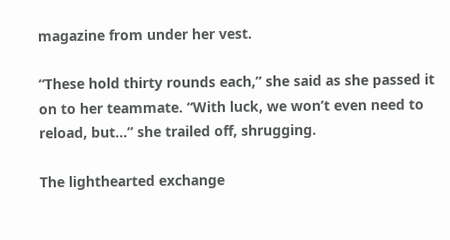magazine from under her vest.

“These hold thirty rounds each,” she said as she passed it on to her teammate. “With luck, we won’t even need to reload, but...” she trailed off, shrugging.

The lighthearted exchange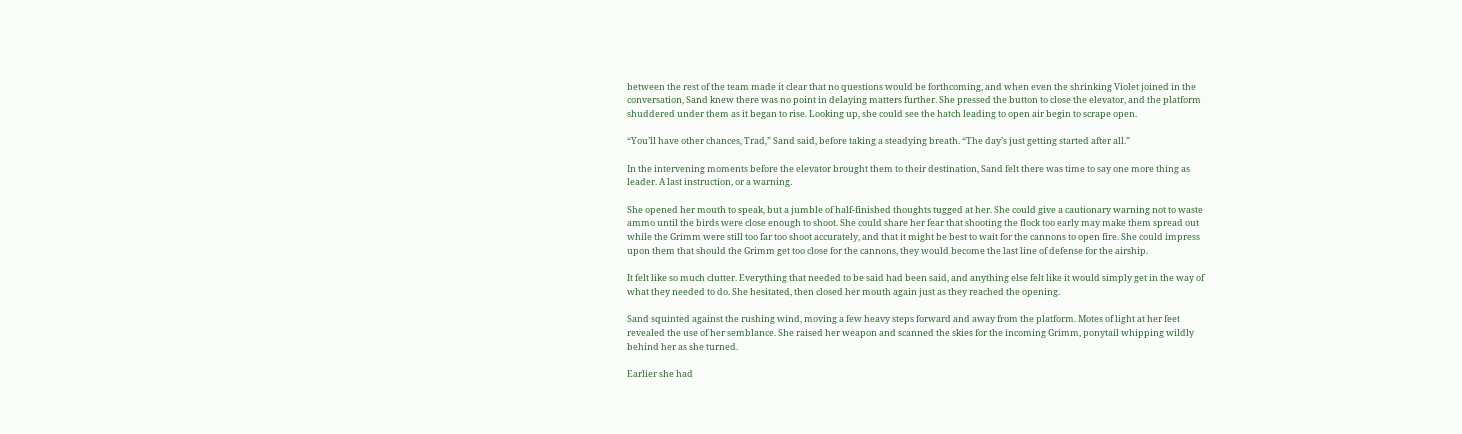between the rest of the team made it clear that no questions would be forthcoming, and when even the shrinking Violet joined in the conversation, Sand knew there was no point in delaying matters further. She pressed the button to close the elevator, and the platform shuddered under them as it began to rise. Looking up, she could see the hatch leading to open air begin to scrape open.

“You’ll have other chances, Trad,” Sand said, before taking a steadying breath. “The day’s just getting started after all.”

In the intervening moments before the elevator brought them to their destination, Sand felt there was time to say one more thing as leader. A last instruction, or a warning.

She opened her mouth to speak, but a jumble of half-finished thoughts tugged at her. She could give a cautionary warning not to waste ammo until the birds were close enough to shoot. She could share her fear that shooting the flock too early may make them spread out while the Grimm were still too far too shoot accurately, and that it might be best to wait for the cannons to open fire. She could impress upon them that should the Grimm get too close for the cannons, they would become the last line of defense for the airship.

It felt like so much clutter. Everything that needed to be said had been said, and anything else felt like it would simply get in the way of what they needed to do. She hesitated, then closed her mouth again just as they reached the opening.

Sand squinted against the rushing wind, moving a few heavy steps forward and away from the platform. Motes of light at her feet revealed the use of her semblance. She raised her weapon and scanned the skies for the incoming Grimm, ponytail whipping wildly behind her as she turned.

Earlier she had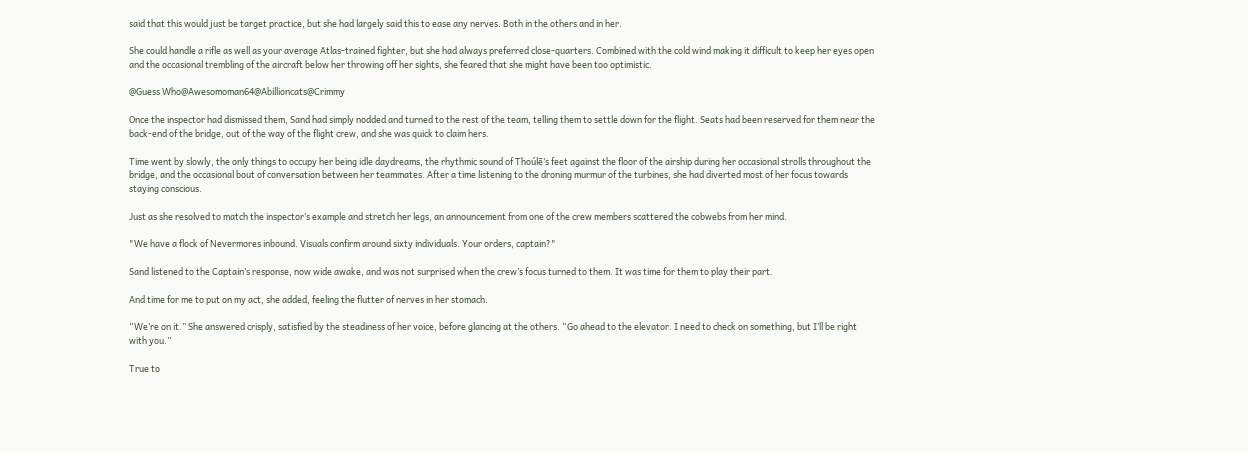said that this would just be target practice, but she had largely said this to ease any nerves. Both in the others and in her.

She could handle a rifle as well as your average Atlas-trained fighter, but she had always preferred close-quarters. Combined with the cold wind making it difficult to keep her eyes open and the occasional trembling of the aircraft below her throwing off her sights, she feared that she might have been too optimistic.

@Guess Who@Awesomoman64@Abillioncats@Crimmy

Once the inspector had dismissed them, Sand had simply nodded and turned to the rest of the team, telling them to settle down for the flight. Seats had been reserved for them near the back-end of the bridge, out of the way of the flight crew, and she was quick to claim hers.

Time went by slowly, the only things to occupy her being idle daydreams, the rhythmic sound of Thoúlē’s feet against the floor of the airship during her occasional strolls throughout the bridge, and the occasional bout of conversation between her teammates. After a time listening to the droning murmur of the turbines, she had diverted most of her focus towards staying conscious.

Just as she resolved to match the inspector’s example and stretch her legs, an announcement from one of the crew members scattered the cobwebs from her mind.

"We have a flock of Nevermores inbound. Visuals confirm around sixty individuals. Your orders, captain?"

Sand listened to the Captain’s response, now wide awake, and was not surprised when the crew’s focus turned to them. It was time for them to play their part.

And time for me to put on my act, she added, feeling the flutter of nerves in her stomach.

“We’re on it.” She answered crisply, satisfied by the steadiness of her voice, before glancing at the others. “Go ahead to the elevator. I need to check on something, but I’ll be right with you.”

True to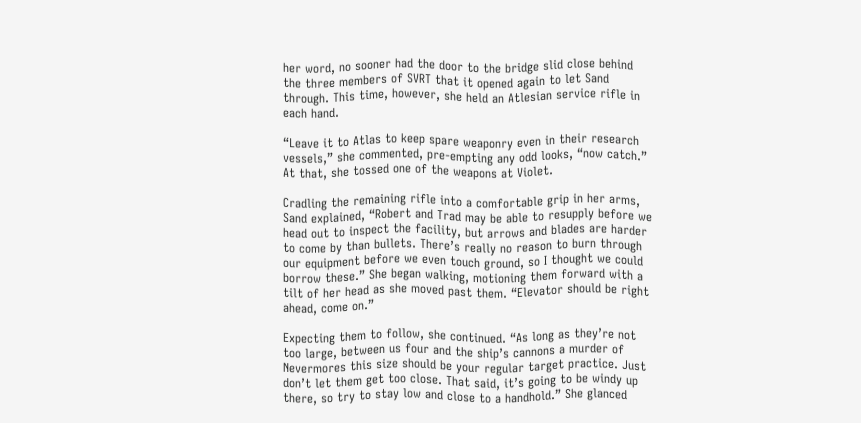her word, no sooner had the door to the bridge slid close behind the three members of SVRT that it opened again to let Sand through. This time, however, she held an Atlesian service rifle in each hand.

“Leave it to Atlas to keep spare weaponry even in their research vessels,” she commented, pre-empting any odd looks, “now catch.” At that, she tossed one of the weapons at Violet.

Cradling the remaining rifle into a comfortable grip in her arms, Sand explained, “Robert and Trad may be able to resupply before we head out to inspect the facility, but arrows and blades are harder to come by than bullets. There’s really no reason to burn through our equipment before we even touch ground, so I thought we could borrow these.” She began walking, motioning them forward with a tilt of her head as she moved past them. “Elevator should be right ahead, come on.”

Expecting them to follow, she continued. “As long as they’re not too large, between us four and the ship’s cannons a murder of Nevermores this size should be your regular target practice. Just don’t let them get too close. That said, it’s going to be windy up there, so try to stay low and close to a handhold.” She glanced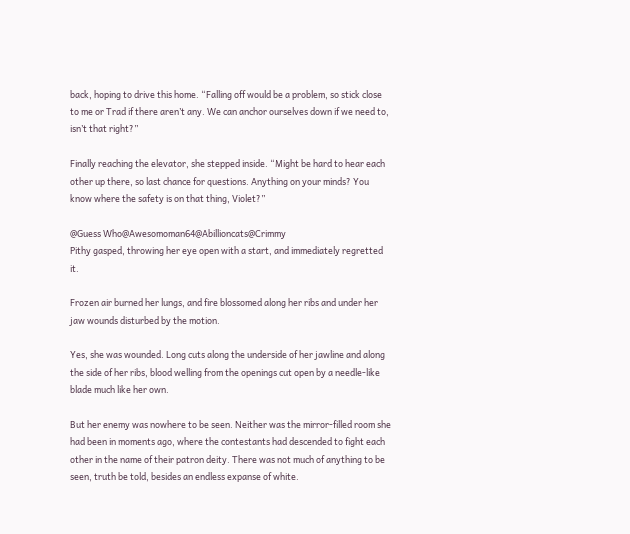back, hoping to drive this home. “Falling off would be a problem, so stick close to me or Trad if there aren’t any. We can anchor ourselves down if we need to, isn’t that right?”

Finally reaching the elevator, she stepped inside. “Might be hard to hear each other up there, so last chance for questions. Anything on your minds? You know where the safety is on that thing, Violet?”

@Guess Who@Awesomoman64@Abillioncats@Crimmy
Pithy gasped, throwing her eye open with a start, and immediately regretted it.

Frozen air burned her lungs, and fire blossomed along her ribs and under her jaw wounds disturbed by the motion.

Yes, she was wounded. Long cuts along the underside of her jawline and along the side of her ribs, blood welling from the openings cut open by a needle-like blade much like her own.

But her enemy was nowhere to be seen. Neither was the mirror-filled room she had been in moments ago, where the contestants had descended to fight each other in the name of their patron deity. There was not much of anything to be seen, truth be told, besides an endless expanse of white.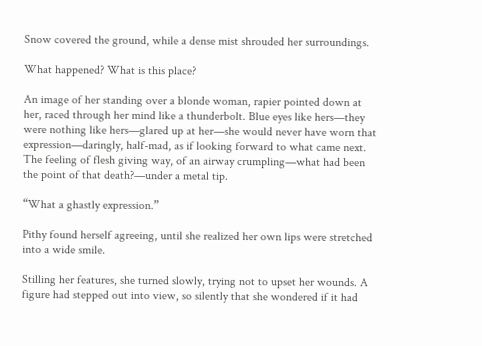Snow covered the ground, while a dense mist shrouded her surroundings.

What happened? What is this place?

An image of her standing over a blonde woman, rapier pointed down at her, raced through her mind like a thunderbolt. Blue eyes like hers—they were nothing like hers—glared up at her—she would never have worn that expression—daringly, half-mad, as if looking forward to what came next. The feeling of flesh giving way, of an airway crumpling—what had been the point of that death?—under a metal tip.

“What a ghastly expression.”

Pithy found herself agreeing, until she realized her own lips were stretched into a wide smile.

Stilling her features, she turned slowly, trying not to upset her wounds. A figure had stepped out into view, so silently that she wondered if it had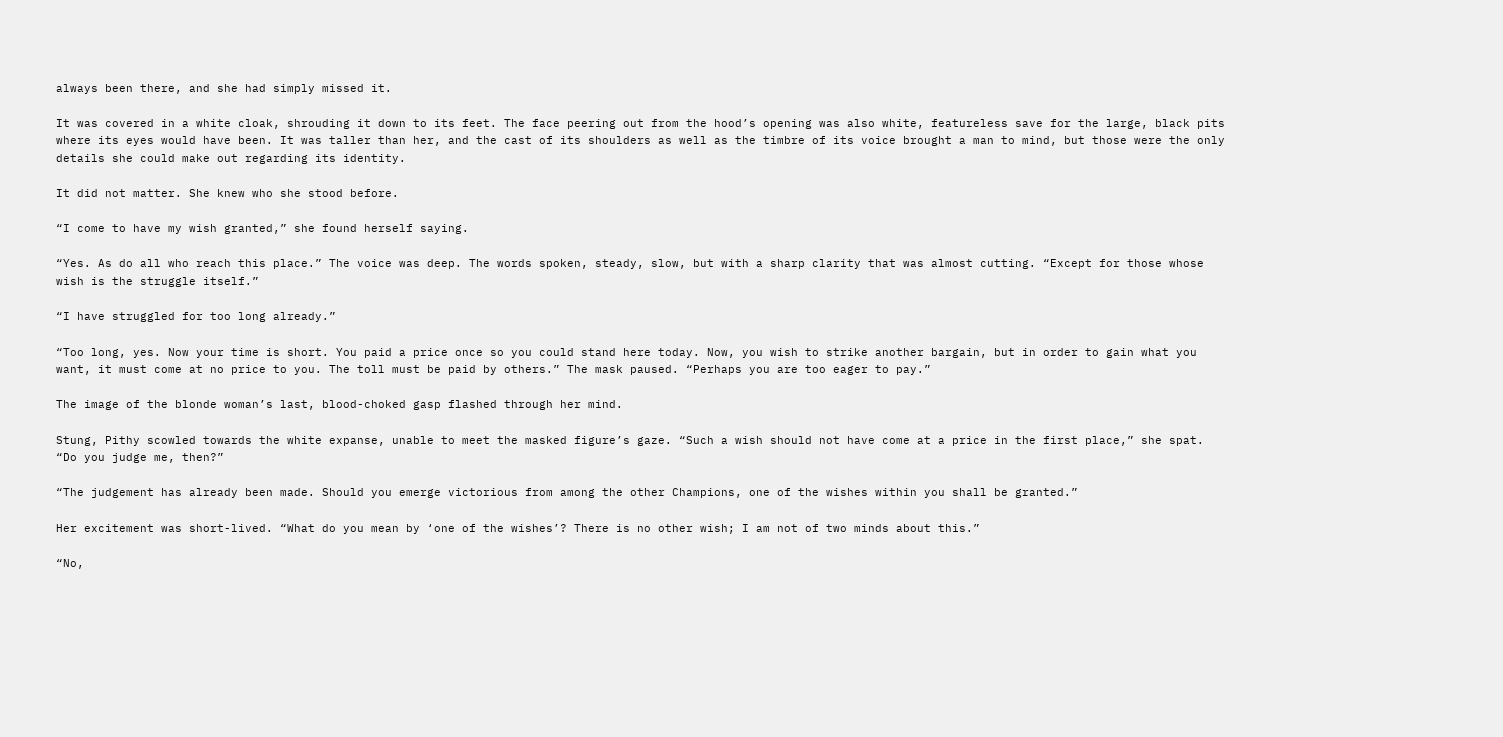always been there, and she had simply missed it.

It was covered in a white cloak, shrouding it down to its feet. The face peering out from the hood’s opening was also white, featureless save for the large, black pits where its eyes would have been. It was taller than her, and the cast of its shoulders as well as the timbre of its voice brought a man to mind, but those were the only details she could make out regarding its identity.

It did not matter. She knew who she stood before.

“I come to have my wish granted,” she found herself saying.

“Yes. As do all who reach this place.” The voice was deep. The words spoken, steady, slow, but with a sharp clarity that was almost cutting. “Except for those whose wish is the struggle itself.”

“I have struggled for too long already.”

“Too long, yes. Now your time is short. You paid a price once so you could stand here today. Now, you wish to strike another bargain, but in order to gain what you want, it must come at no price to you. The toll must be paid by others.” The mask paused. “Perhaps you are too eager to pay.”

The image of the blonde woman’s last, blood-choked gasp flashed through her mind.

Stung, Pithy scowled towards the white expanse, unable to meet the masked figure’s gaze. “Such a wish should not have come at a price in the first place,” she spat. “Do you judge me, then?”

“The judgement has already been made. Should you emerge victorious from among the other Champions, one of the wishes within you shall be granted.”

Her excitement was short-lived. “What do you mean by ‘one of the wishes’? There is no other wish; I am not of two minds about this.”

“No,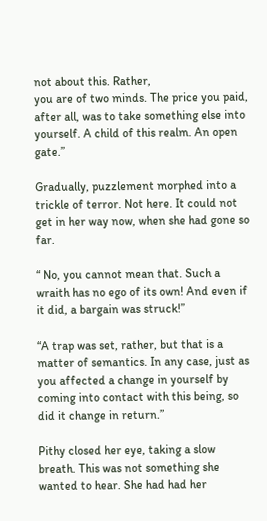not about this. Rather,
you are of two minds. The price you paid, after all, was to take something else into yourself. A child of this realm. An open gate.”

Gradually, puzzlement morphed into a trickle of terror. Not here. It could not get in her way now, when she had gone so far.

“ No, you cannot mean that. Such a wraith has no ego of its own! And even if it did, a bargain was struck!”

“A trap was set, rather, but that is a matter of semantics. In any case, just as you affected a change in yourself by coming into contact with this being, so did it change in return.”

Pithy closed her eye, taking a slow breath. This was not something she wanted to hear. She had had her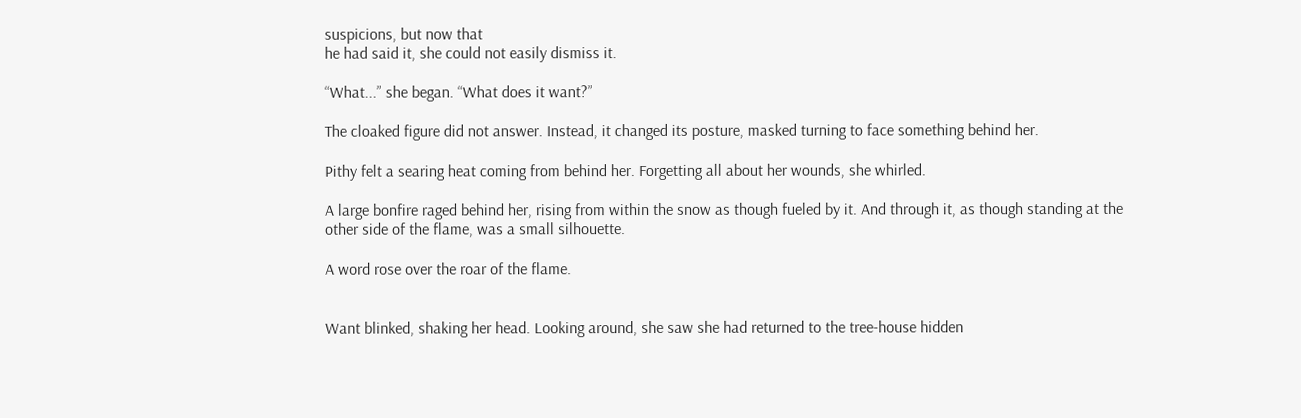suspicions, but now that
he had said it, she could not easily dismiss it.

“What...” she began. “What does it want?”

The cloaked figure did not answer. Instead, it changed its posture, masked turning to face something behind her.

Pithy felt a searing heat coming from behind her. Forgetting all about her wounds, she whirled.

A large bonfire raged behind her, rising from within the snow as though fueled by it. And through it, as though standing at the other side of the flame, was a small silhouette.

A word rose over the roar of the flame.


Want blinked, shaking her head. Looking around, she saw she had returned to the tree-house hidden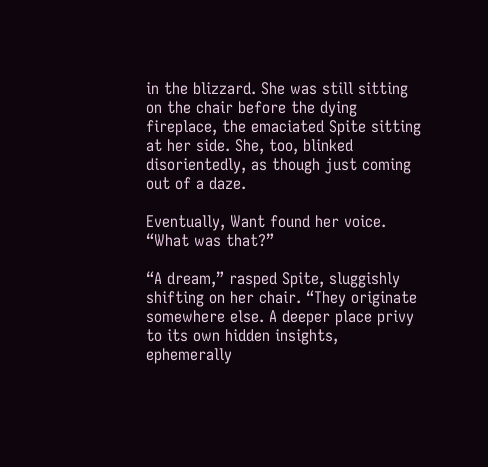in the blizzard. She was still sitting on the chair before the dying fireplace, the emaciated Spite sitting at her side. She, too, blinked disorientedly, as though just coming out of a daze.

Eventually, Want found her voice. “What was that?”

“A dream,” rasped Spite, sluggishly shifting on her chair. “They originate somewhere else. A deeper place privy to its own hidden insights, ephemerally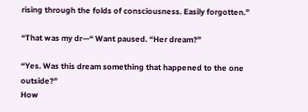rising through the folds of consciousness. Easily forgotten.”

“That was my dr—“ Want paused. “Her dream?”

“Yes. Was this dream something that happened to the one outside?”
How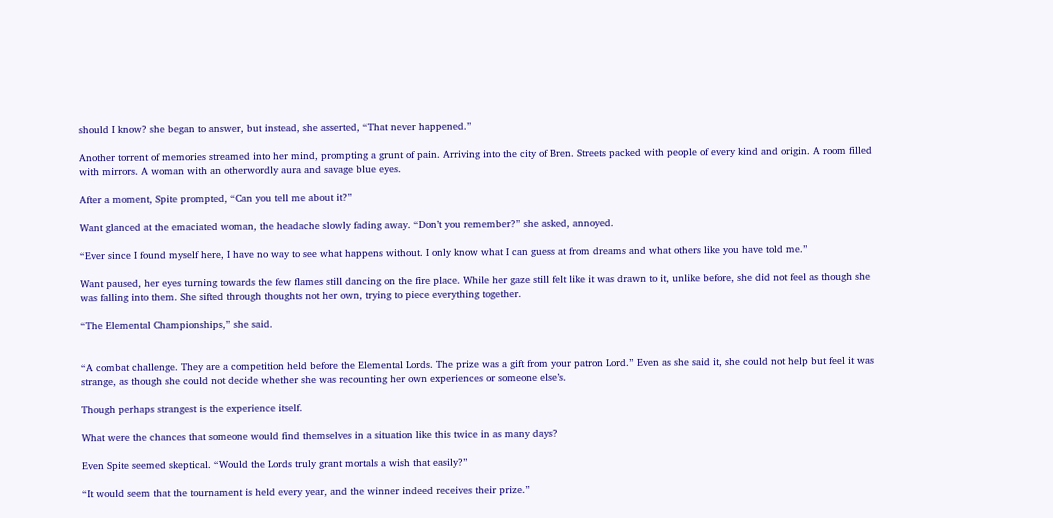should I know? she began to answer, but instead, she asserted, “That never happened.”

Another torrent of memories streamed into her mind, prompting a grunt of pain. Arriving into the city of Bren. Streets packed with people of every kind and origin. A room filled with mirrors. A woman with an otherwordly aura and savage blue eyes.

After a moment, Spite prompted, “Can you tell me about it?”

Want glanced at the emaciated woman, the headache slowly fading away. “Don’t you remember?” she asked, annoyed.

“Ever since I found myself here, I have no way to see what happens without. I only know what I can guess at from dreams and what others like you have told me.”

Want paused, her eyes turning towards the few flames still dancing on the fire place. While her gaze still felt like it was drawn to it, unlike before, she did not feel as though she was falling into them. She sifted through thoughts not her own, trying to piece everything together.

“The Elemental Championships,” she said.


“A combat challenge. They are a competition held before the Elemental Lords. The prize was a gift from your patron Lord.” Even as she said it, she could not help but feel it was strange, as though she could not decide whether she was recounting her own experiences or someone else’s.

Though perhaps strangest is the experience itself.

What were the chances that someone would find themselves in a situation like this twice in as many days?

Even Spite seemed skeptical. “Would the Lords truly grant mortals a wish that easily?”

“It would seem that the tournament is held every year, and the winner indeed receives their prize.”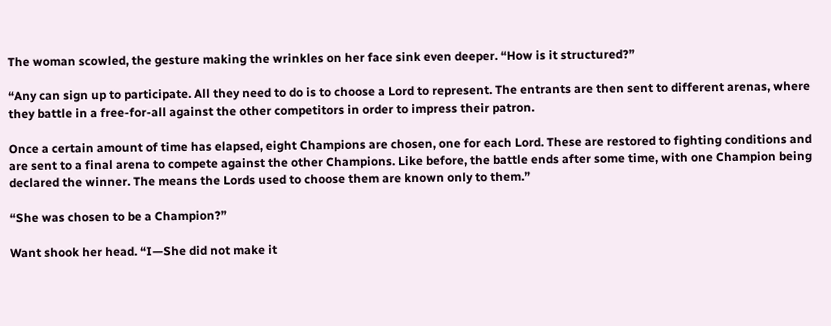The woman scowled, the gesture making the wrinkles on her face sink even deeper. “How is it structured?”

“Any can sign up to participate. All they need to do is to choose a Lord to represent. The entrants are then sent to different arenas, where they battle in a free-for-all against the other competitors in order to impress their patron.

Once a certain amount of time has elapsed, eight Champions are chosen, one for each Lord. These are restored to fighting conditions and are sent to a final arena to compete against the other Champions. Like before, the battle ends after some time, with one Champion being declared the winner. The means the Lords used to choose them are known only to them.”

“She was chosen to be a Champion?”

Want shook her head. “I—She did not make it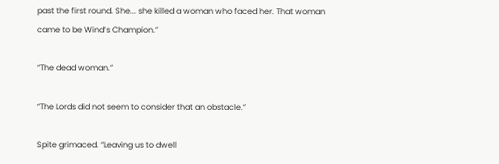past the first round. She... she killed a woman who faced her. That woman came to be Wind’s Champion.”

“The dead woman.”

“The Lords did not seem to consider that an obstacle.”

Spite grimaced. “Leaving us to dwell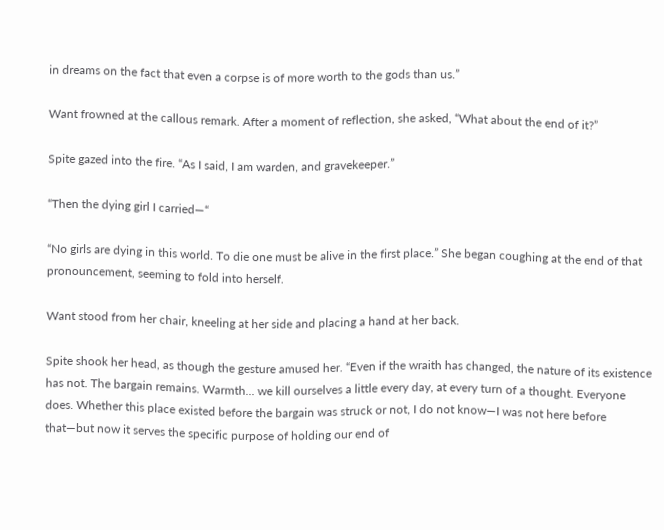in dreams on the fact that even a corpse is of more worth to the gods than us.”

Want frowned at the callous remark. After a moment of reflection, she asked, “What about the end of it?”

Spite gazed into the fire. “As I said, I am warden, and gravekeeper.”

“Then the dying girl I carried—“

“No girls are dying in this world. To die one must be alive in the first place.” She began coughing at the end of that pronouncement, seeming to fold into herself.

Want stood from her chair, kneeling at her side and placing a hand at her back.

Spite shook her head, as though the gesture amused her. “Even if the wraith has changed, the nature of its existence has not. The bargain remains. Warmth... we kill ourselves a little every day, at every turn of a thought. Everyone does. Whether this place existed before the bargain was struck or not, I do not know—I was not here before that—but now it serves the specific purpose of holding our end of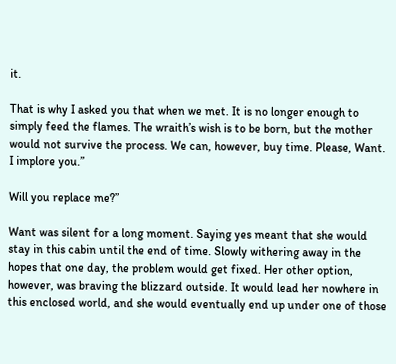it.

That is why I asked you that when we met. It is no longer enough to simply feed the flames. The wraith’s wish is to be born, but the mother would not survive the process. We can, however, buy time. Please, Want. I implore you.”

Will you replace me?”

Want was silent for a long moment. Saying yes meant that she would stay in this cabin until the end of time. Slowly withering away in the hopes that one day, the problem would get fixed. Her other option, however, was braving the blizzard outside. It would lead her nowhere in this enclosed world, and she would eventually end up under one of those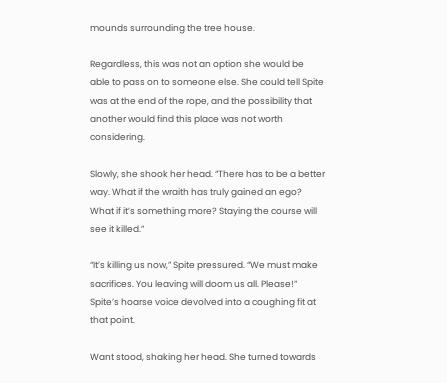mounds surrounding the tree house.

Regardless, this was not an option she would be able to pass on to someone else. She could tell Spite was at the end of the rope, and the possibility that another would find this place was not worth considering.

Slowly, she shook her head. “There has to be a better way. What if the wraith has truly gained an ego? What if it’s something more? Staying the course will see it killed.”

“It’s killing us now,” Spite pressured. “We must make sacrifices. You leaving will doom us all. Please!” Spite’s hoarse voice devolved into a coughing fit at that point.

Want stood, shaking her head. She turned towards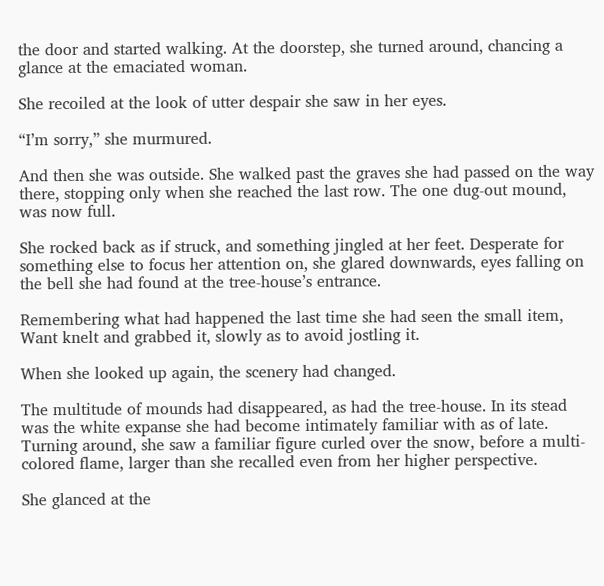the door and started walking. At the doorstep, she turned around, chancing a glance at the emaciated woman.

She recoiled at the look of utter despair she saw in her eyes.

“I’m sorry,” she murmured.

And then she was outside. She walked past the graves she had passed on the way there, stopping only when she reached the last row. The one dug-out mound, was now full.

She rocked back as if struck, and something jingled at her feet. Desperate for something else to focus her attention on, she glared downwards, eyes falling on the bell she had found at the tree-house’s entrance.

Remembering what had happened the last time she had seen the small item, Want knelt and grabbed it, slowly as to avoid jostling it.

When she looked up again, the scenery had changed.

The multitude of mounds had disappeared, as had the tree-house. In its stead was the white expanse she had become intimately familiar with as of late. Turning around, she saw a familiar figure curled over the snow, before a multi-colored flame, larger than she recalled even from her higher perspective.

She glanced at the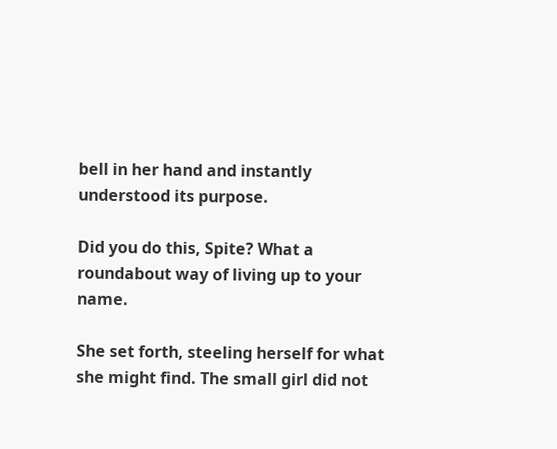bell in her hand and instantly understood its purpose.

Did you do this, Spite? What a roundabout way of living up to your name.

She set forth, steeling herself for what she might find. The small girl did not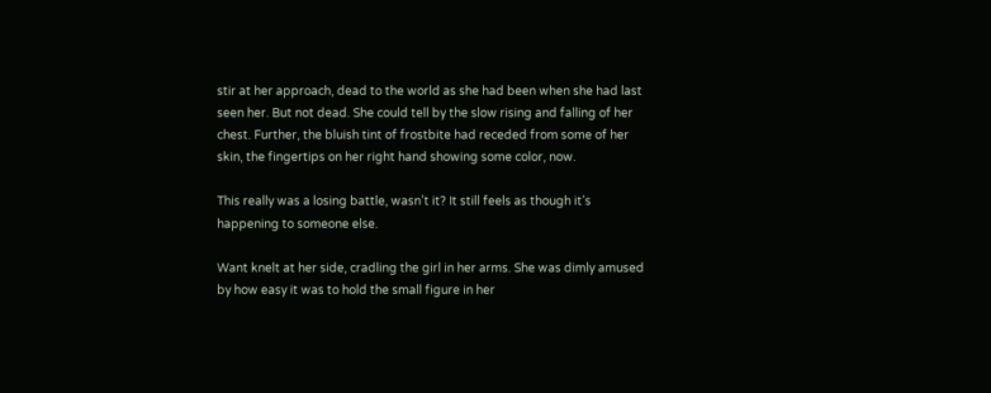stir at her approach, dead to the world as she had been when she had last seen her. But not dead. She could tell by the slow rising and falling of her chest. Further, the bluish tint of frostbite had receded from some of her skin, the fingertips on her right hand showing some color, now.

This really was a losing battle, wasn’t it? It still feels as though it’s happening to someone else.

Want knelt at her side, cradling the girl in her arms. She was dimly amused by how easy it was to hold the small figure in her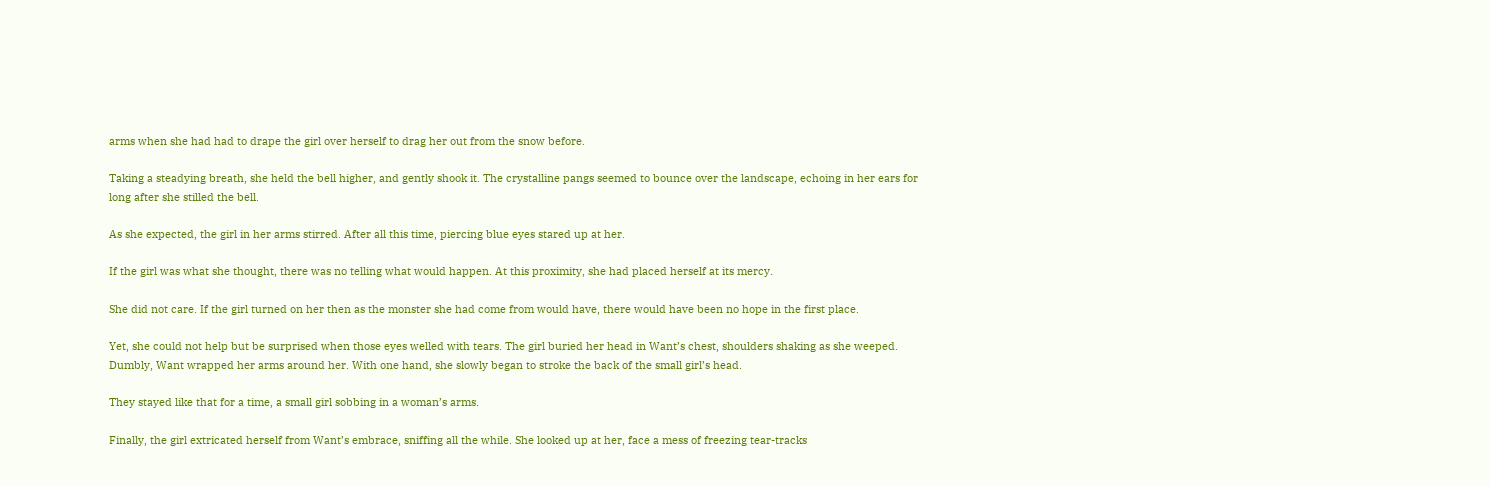arms when she had had to drape the girl over herself to drag her out from the snow before.

Taking a steadying breath, she held the bell higher, and gently shook it. The crystalline pangs seemed to bounce over the landscape, echoing in her ears for long after she stilled the bell.

As she expected, the girl in her arms stirred. After all this time, piercing blue eyes stared up at her.

If the girl was what she thought, there was no telling what would happen. At this proximity, she had placed herself at its mercy.

She did not care. If the girl turned on her then as the monster she had come from would have, there would have been no hope in the first place.

Yet, she could not help but be surprised when those eyes welled with tears. The girl buried her head in Want’s chest, shoulders shaking as she weeped. Dumbly, Want wrapped her arms around her. With one hand, she slowly began to stroke the back of the small girl’s head.

They stayed like that for a time, a small girl sobbing in a woman’s arms.

Finally, the girl extricated herself from Want’s embrace, sniffing all the while. She looked up at her, face a mess of freezing tear-tracks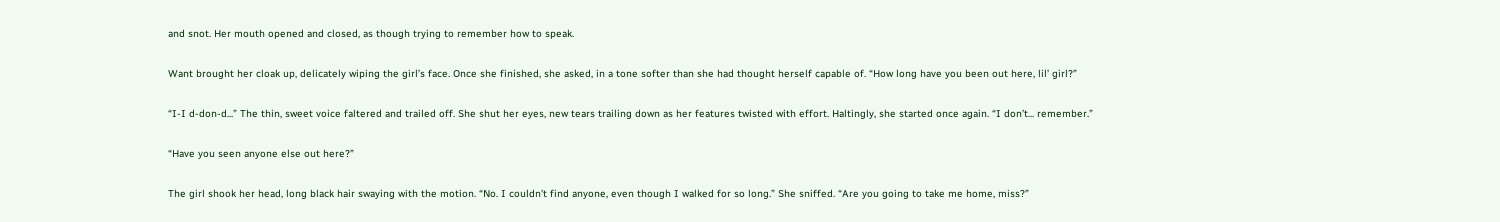and snot. Her mouth opened and closed, as though trying to remember how to speak.

Want brought her cloak up, delicately wiping the girl’s face. Once she finished, she asked, in a tone softer than she had thought herself capable of. “How long have you been out here, lil’ girl?”

“I-I d-don-d...” The thin, sweet voice faltered and trailed off. She shut her eyes, new tears trailing down as her features twisted with effort. Haltingly, she started once again. “I don’t... remember.”

“Have you seen anyone else out here?”

The girl shook her head, long black hair swaying with the motion. “No. I couldn’t find anyone, even though I walked for so long.” She sniffed. “Are you going to take me home, miss?”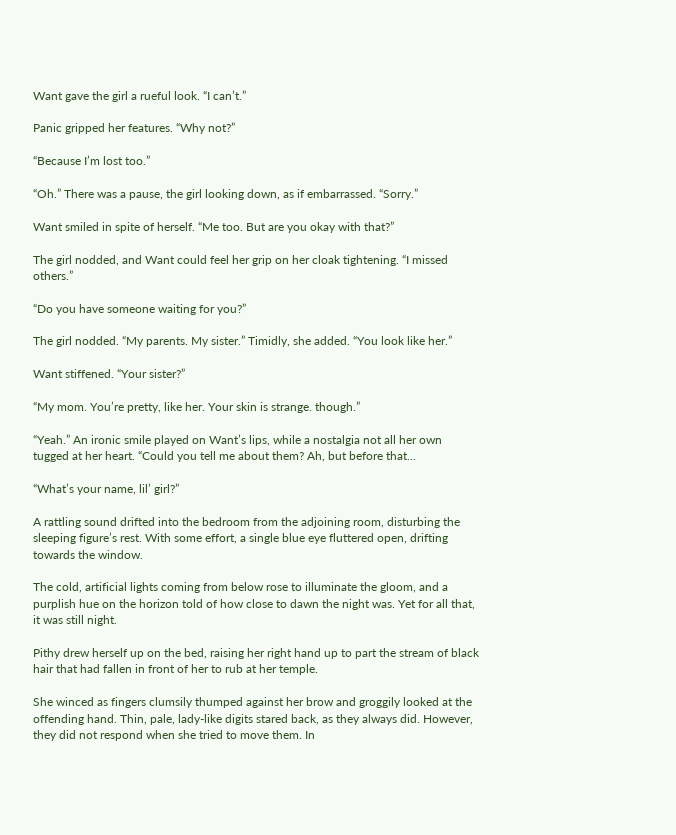Want gave the girl a rueful look. “I can’t.”

Panic gripped her features. “Why not?”

“Because I’m lost too.”

“Oh.” There was a pause, the girl looking down, as if embarrassed. “Sorry.”

Want smiled in spite of herself. “Me too. But are you okay with that?”

The girl nodded, and Want could feel her grip on her cloak tightening. “I missed others.”

“Do you have someone waiting for you?”

The girl nodded. “My parents. My sister.” Timidly, she added. “You look like her.”

Want stiffened. “Your sister?”

“My mom. You’re pretty, like her. Your skin is strange. though.”

“Yeah.” An ironic smile played on Want’s lips, while a nostalgia not all her own tugged at her heart. “Could you tell me about them? Ah, but before that...

“What’s your name, lil’ girl?”

A rattling sound drifted into the bedroom from the adjoining room, disturbing the sleeping figure’s rest. With some effort, a single blue eye fluttered open, drifting towards the window.

The cold, artificial lights coming from below rose to illuminate the gloom, and a purplish hue on the horizon told of how close to dawn the night was. Yet for all that, it was still night.

Pithy drew herself up on the bed, raising her right hand up to part the stream of black hair that had fallen in front of her to rub at her temple.

She winced as fingers clumsily thumped against her brow and groggily looked at the offending hand. Thin, pale, lady-like digits stared back, as they always did. However, they did not respond when she tried to move them. In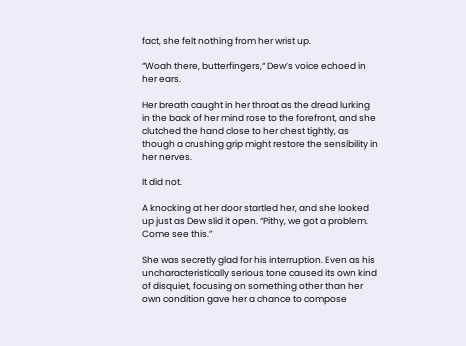fact, she felt nothing from her wrist up.

“Woah there, butterfingers,“ Dew’s voice echoed in her ears.

Her breath caught in her throat as the dread lurking in the back of her mind rose to the forefront, and she clutched the hand close to her chest tightly, as though a crushing grip might restore the sensibility in her nerves.

It did not.

A knocking at her door startled her, and she looked up just as Dew slid it open. “Pithy, we got a problem. Come see this.”

She was secretly glad for his interruption. Even as his uncharacteristically serious tone caused its own kind of disquiet, focusing on something other than her own condition gave her a chance to compose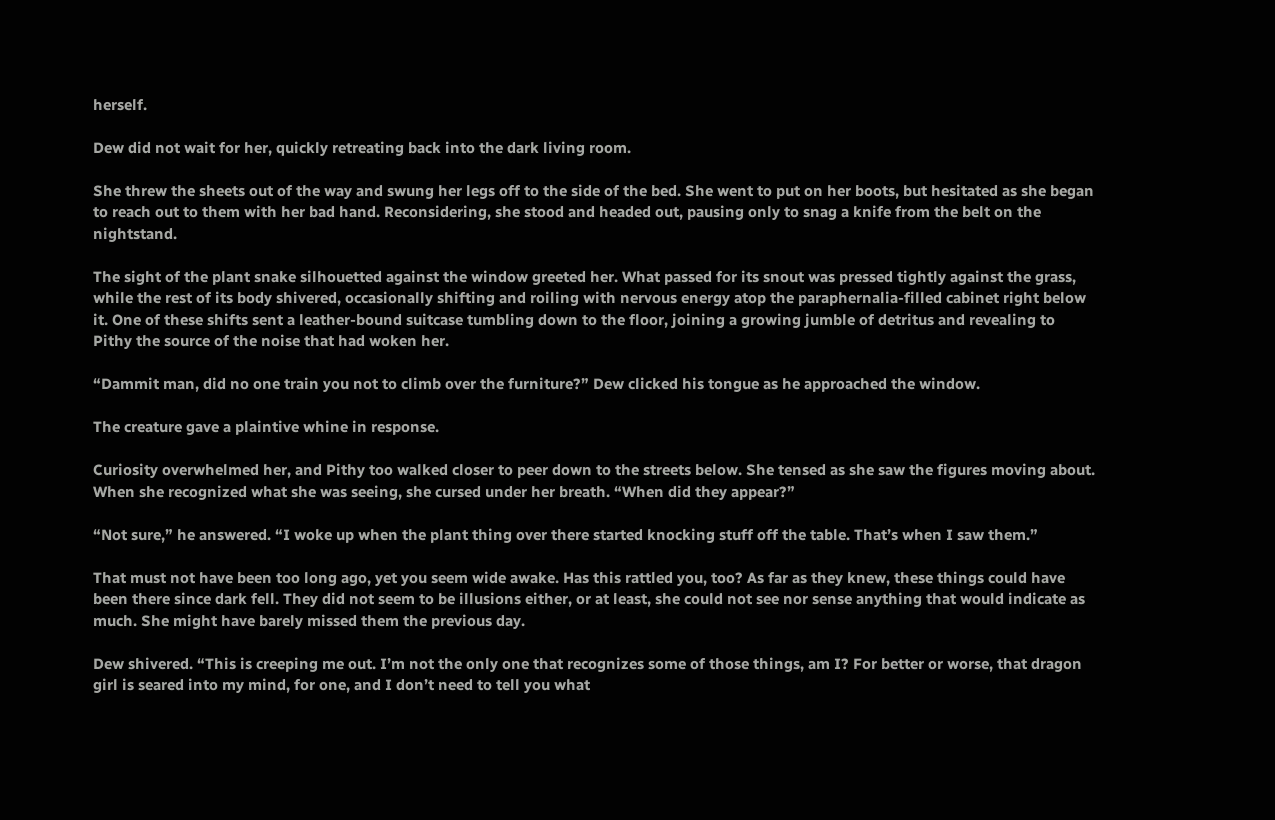herself.

Dew did not wait for her, quickly retreating back into the dark living room.

She threw the sheets out of the way and swung her legs off to the side of the bed. She went to put on her boots, but hesitated as she began to reach out to them with her bad hand. Reconsidering, she stood and headed out, pausing only to snag a knife from the belt on the nightstand.

The sight of the plant snake silhouetted against the window greeted her. What passed for its snout was pressed tightly against the grass, while the rest of its body shivered, occasionally shifting and roiling with nervous energy atop the paraphernalia-filled cabinet right below it. One of these shifts sent a leather-bound suitcase tumbling down to the floor, joining a growing jumble of detritus and revealing to Pithy the source of the noise that had woken her.

“Dammit man, did no one train you not to climb over the furniture?” Dew clicked his tongue as he approached the window.

The creature gave a plaintive whine in response.

Curiosity overwhelmed her, and Pithy too walked closer to peer down to the streets below. She tensed as she saw the figures moving about. When she recognized what she was seeing, she cursed under her breath. “When did they appear?”

“Not sure,” he answered. “I woke up when the plant thing over there started knocking stuff off the table. That’s when I saw them.”

That must not have been too long ago, yet you seem wide awake. Has this rattled you, too? As far as they knew, these things could have been there since dark fell. They did not seem to be illusions either, or at least, she could not see nor sense anything that would indicate as much. She might have barely missed them the previous day.

Dew shivered. “This is creeping me out. I’m not the only one that recognizes some of those things, am I? For better or worse, that dragon girl is seared into my mind, for one, and I don’t need to tell you what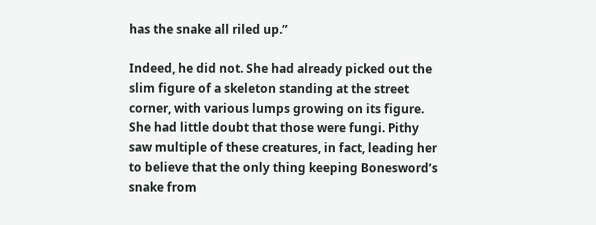has the snake all riled up.”

Indeed, he did not. She had already picked out the slim figure of a skeleton standing at the street corner, with various lumps growing on its figure. She had little doubt that those were fungi. Pithy saw multiple of these creatures, in fact, leading her to believe that the only thing keeping Bonesword’s snake from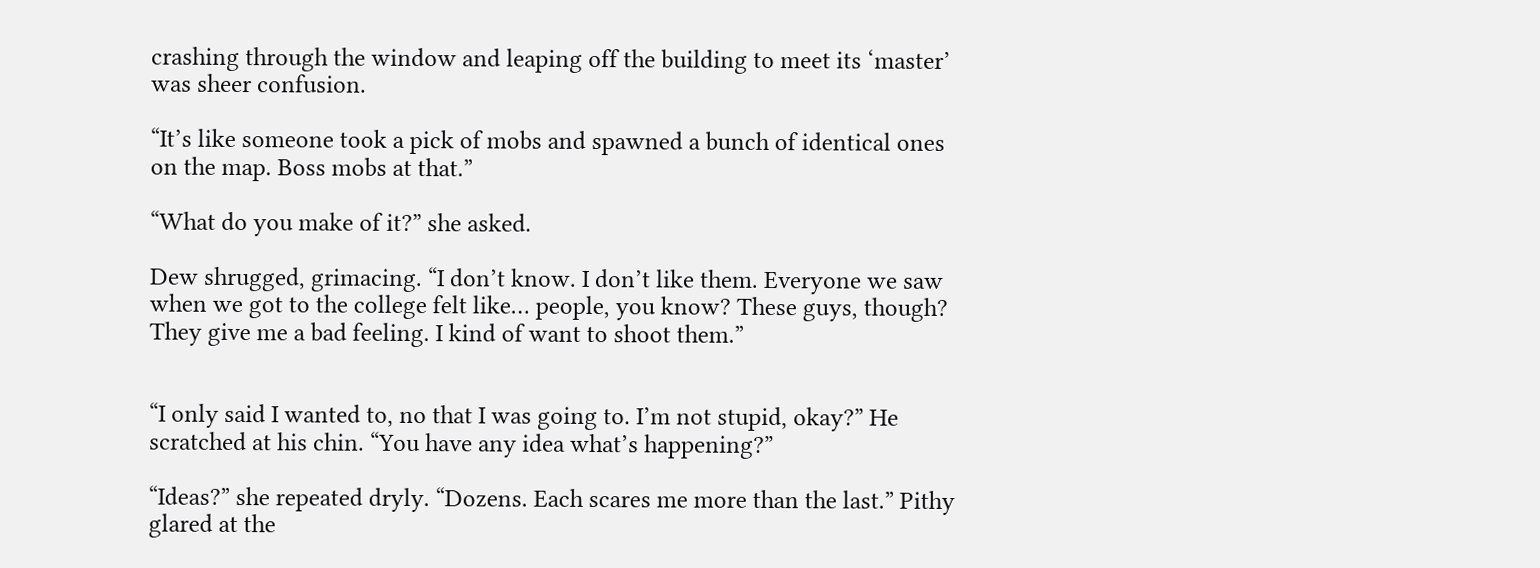crashing through the window and leaping off the building to meet its ‘master’ was sheer confusion.

“It’s like someone took a pick of mobs and spawned a bunch of identical ones on the map. Boss mobs at that.”

“What do you make of it?” she asked.

Dew shrugged, grimacing. “I don’t know. I don’t like them. Everyone we saw when we got to the college felt like… people, you know? These guys, though? They give me a bad feeling. I kind of want to shoot them.”


“I only said I wanted to, no that I was going to. I’m not stupid, okay?” He scratched at his chin. “You have any idea what’s happening?”

“Ideas?” she repeated dryly. “Dozens. Each scares me more than the last.” Pithy glared at the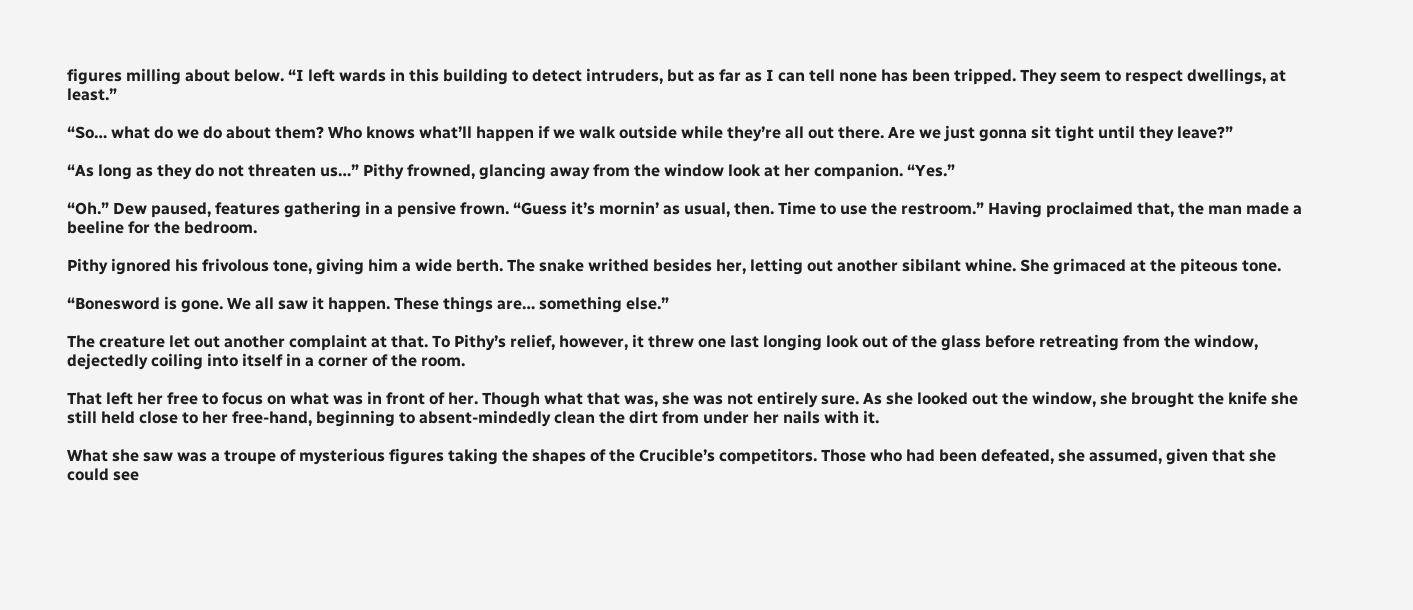figures milling about below. “I left wards in this building to detect intruders, but as far as I can tell none has been tripped. They seem to respect dwellings, at least.”

“So… what do we do about them? Who knows what’ll happen if we walk outside while they’re all out there. Are we just gonna sit tight until they leave?”

“As long as they do not threaten us…” Pithy frowned, glancing away from the window look at her companion. “Yes.”

“Oh.” Dew paused, features gathering in a pensive frown. “Guess it’s mornin’ as usual, then. Time to use the restroom.” Having proclaimed that, the man made a beeline for the bedroom.

Pithy ignored his frivolous tone, giving him a wide berth. The snake writhed besides her, letting out another sibilant whine. She grimaced at the piteous tone.

“Bonesword is gone. We all saw it happen. These things are… something else.”

The creature let out another complaint at that. To Pithy’s relief, however, it threw one last longing look out of the glass before retreating from the window, dejectedly coiling into itself in a corner of the room.

That left her free to focus on what was in front of her. Though what that was, she was not entirely sure. As she looked out the window, she brought the knife she still held close to her free-hand, beginning to absent-mindedly clean the dirt from under her nails with it.

What she saw was a troupe of mysterious figures taking the shapes of the Crucible’s competitors. Those who had been defeated, she assumed, given that she could see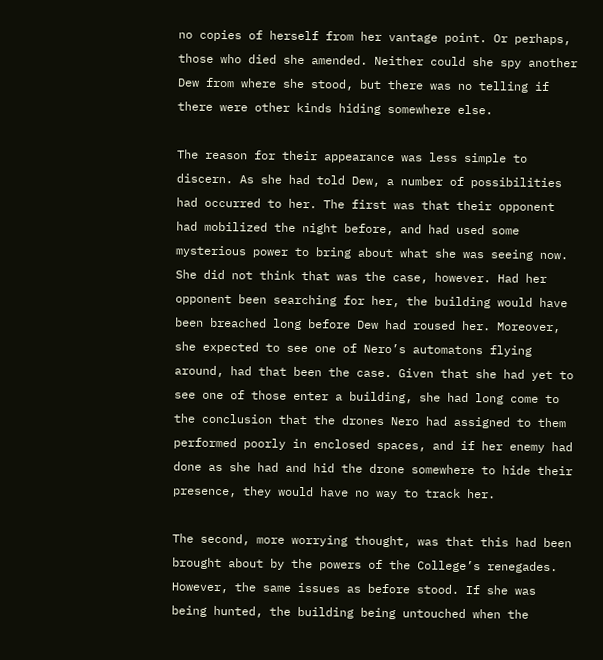no copies of herself from her vantage point. Or perhaps, those who died she amended. Neither could she spy another Dew from where she stood, but there was no telling if there were other kinds hiding somewhere else.

The reason for their appearance was less simple to discern. As she had told Dew, a number of possibilities had occurred to her. The first was that their opponent had mobilized the night before, and had used some mysterious power to bring about what she was seeing now. She did not think that was the case, however. Had her opponent been searching for her, the building would have been breached long before Dew had roused her. Moreover, she expected to see one of Nero’s automatons flying around, had that been the case. Given that she had yet to see one of those enter a building, she had long come to the conclusion that the drones Nero had assigned to them performed poorly in enclosed spaces, and if her enemy had done as she had and hid the drone somewhere to hide their presence, they would have no way to track her.

The second, more worrying thought, was that this had been brought about by the powers of the College’s renegades. However, the same issues as before stood. If she was being hunted, the building being untouched when the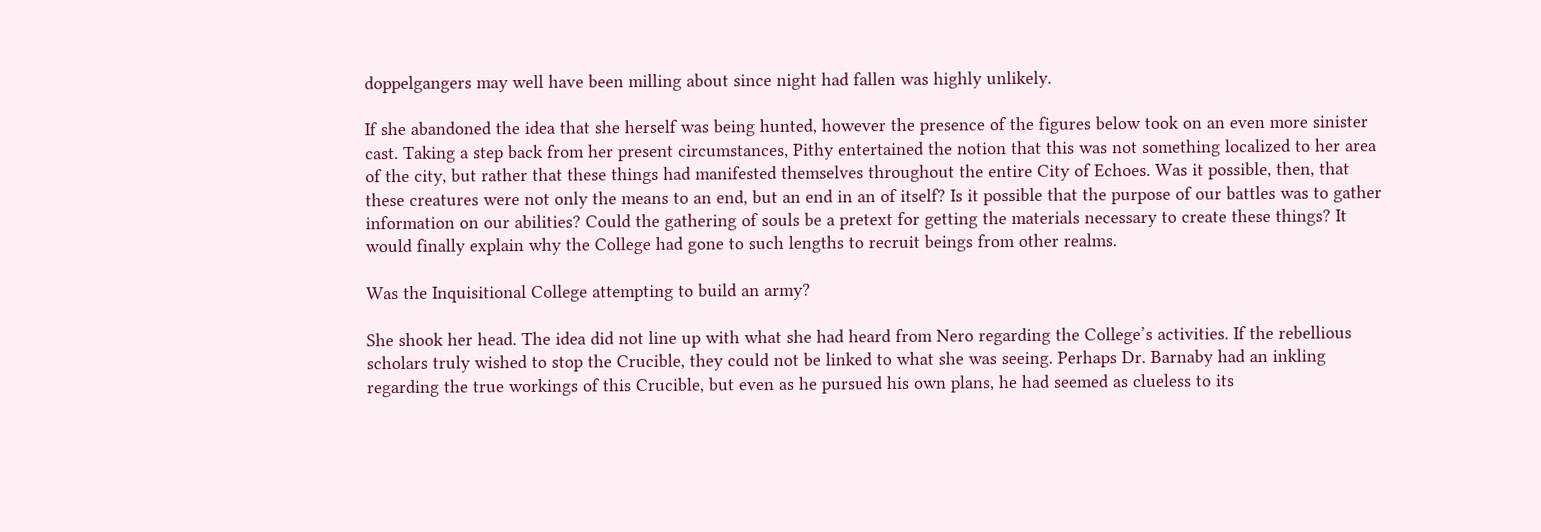doppelgangers may well have been milling about since night had fallen was highly unlikely.

If she abandoned the idea that she herself was being hunted, however the presence of the figures below took on an even more sinister cast. Taking a step back from her present circumstances, Pithy entertained the notion that this was not something localized to her area of the city, but rather that these things had manifested themselves throughout the entire City of Echoes. Was it possible, then, that these creatures were not only the means to an end, but an end in an of itself? Is it possible that the purpose of our battles was to gather information on our abilities? Could the gathering of souls be a pretext for getting the materials necessary to create these things? It would finally explain why the College had gone to such lengths to recruit beings from other realms.

Was the Inquisitional College attempting to build an army?

She shook her head. The idea did not line up with what she had heard from Nero regarding the College’s activities. If the rebellious scholars truly wished to stop the Crucible, they could not be linked to what she was seeing. Perhaps Dr. Barnaby had an inkling regarding the true workings of this Crucible, but even as he pursued his own plans, he had seemed as clueless to its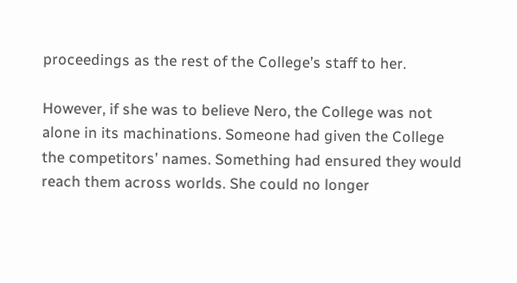proceedings as the rest of the College’s staff to her.

However, if she was to believe Nero, the College was not alone in its machinations. Someone had given the College the competitors’ names. Something had ensured they would reach them across worlds. She could no longer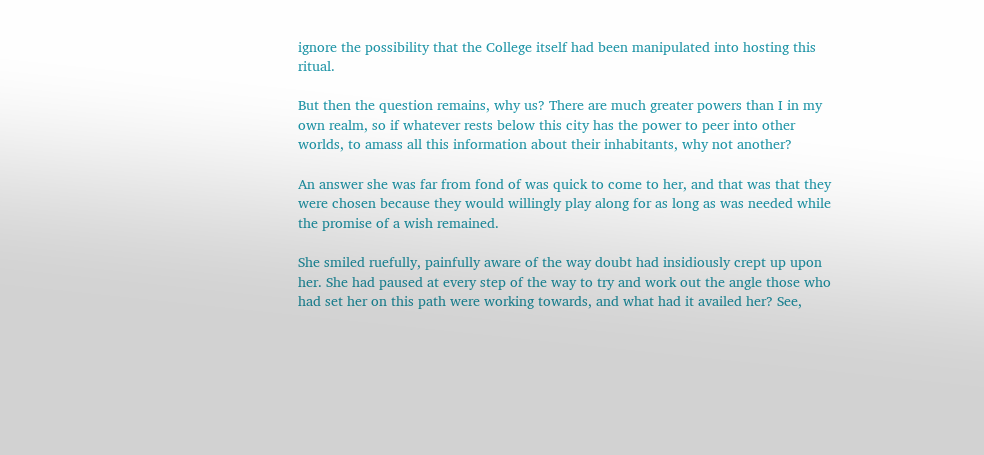ignore the possibility that the College itself had been manipulated into hosting this ritual.

But then the question remains, why us? There are much greater powers than I in my own realm, so if whatever rests below this city has the power to peer into other worlds, to amass all this information about their inhabitants, why not another?

An answer she was far from fond of was quick to come to her, and that was that they were chosen because they would willingly play along for as long as was needed while the promise of a wish remained.

She smiled ruefully, painfully aware of the way doubt had insidiously crept up upon her. She had paused at every step of the way to try and work out the angle those who had set her on this path were working towards, and what had it availed her? See,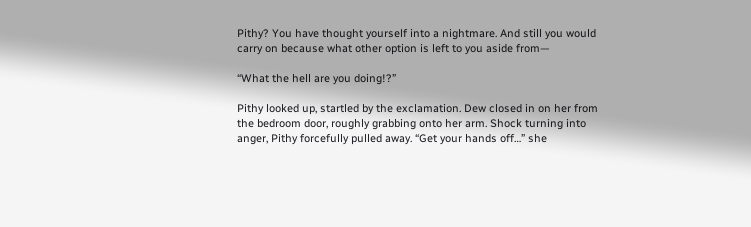Pithy? You have thought yourself into a nightmare. And still you would carry on because what other option is left to you aside from—

“What the hell are you doing!?”

Pithy looked up, startled by the exclamation. Dew closed in on her from the bedroom door, roughly grabbing onto her arm. Shock turning into anger, Pithy forcefully pulled away. “Get your hands off…” she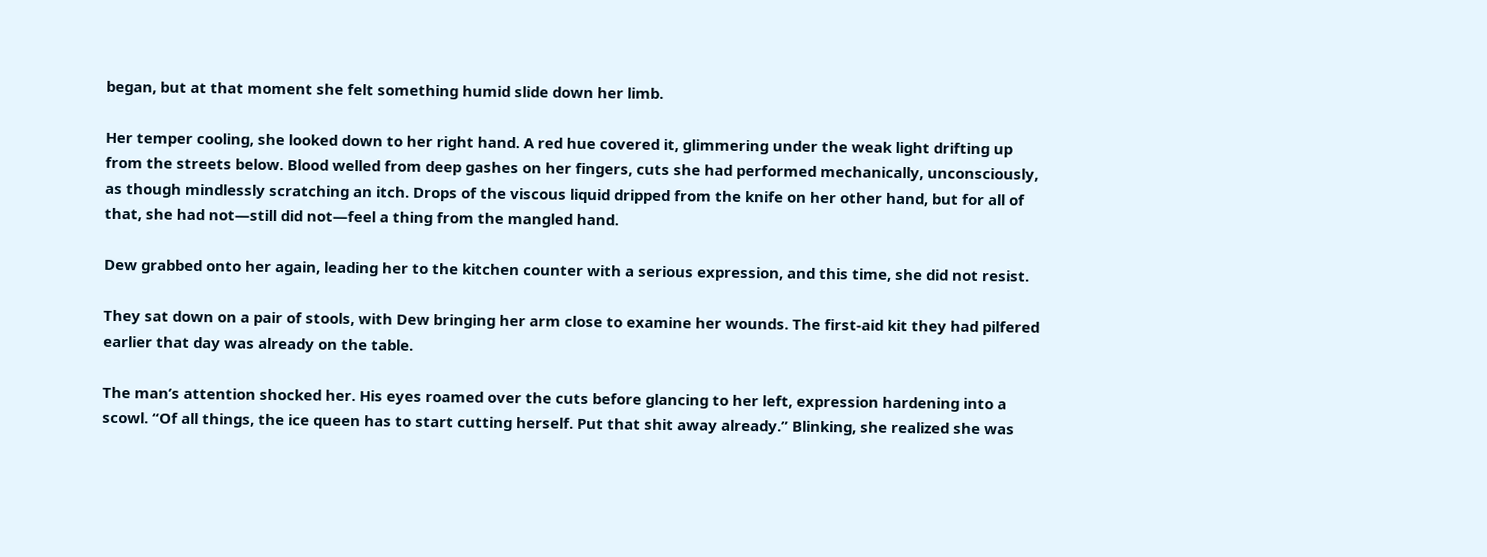began, but at that moment she felt something humid slide down her limb.

Her temper cooling, she looked down to her right hand. A red hue covered it, glimmering under the weak light drifting up from the streets below. Blood welled from deep gashes on her fingers, cuts she had performed mechanically, unconsciously, as though mindlessly scratching an itch. Drops of the viscous liquid dripped from the knife on her other hand, but for all of that, she had not—still did not—feel a thing from the mangled hand.

Dew grabbed onto her again, leading her to the kitchen counter with a serious expression, and this time, she did not resist.

They sat down on a pair of stools, with Dew bringing her arm close to examine her wounds. The first-aid kit they had pilfered earlier that day was already on the table.

The man’s attention shocked her. His eyes roamed over the cuts before glancing to her left, expression hardening into a scowl. “Of all things, the ice queen has to start cutting herself. Put that shit away already.” Blinking, she realized she was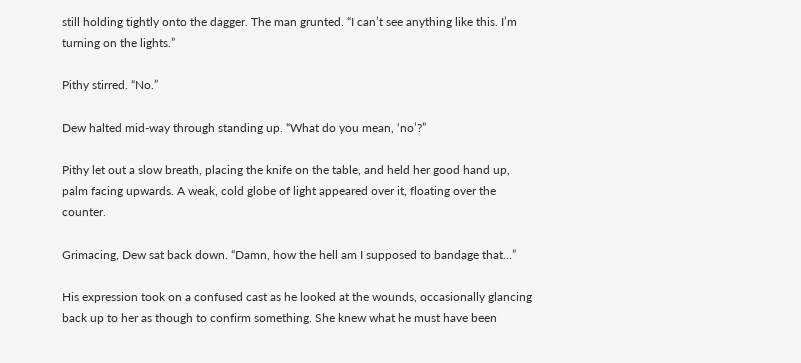still holding tightly onto the dagger. The man grunted. “I can’t see anything like this. I’m turning on the lights.”

Pithy stirred. “No.”

Dew halted mid-way through standing up. “What do you mean, ‘no’?”

Pithy let out a slow breath, placing the knife on the table, and held her good hand up, palm facing upwards. A weak, cold globe of light appeared over it, floating over the counter.

Grimacing, Dew sat back down. “Damn, how the hell am I supposed to bandage that…”

His expression took on a confused cast as he looked at the wounds, occasionally glancing back up to her as though to confirm something. She knew what he must have been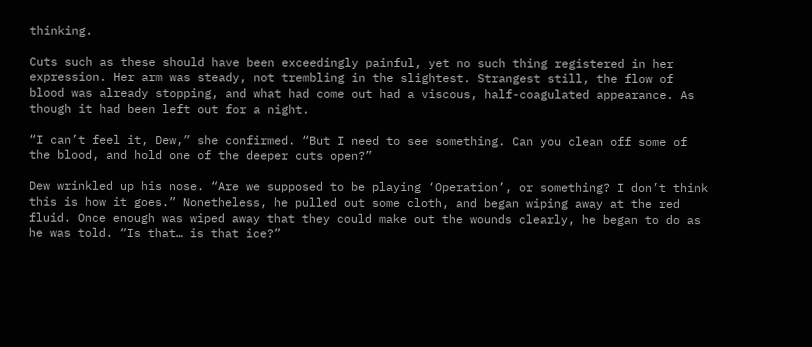thinking.

Cuts such as these should have been exceedingly painful, yet no such thing registered in her expression. Her arm was steady, not trembling in the slightest. Strangest still, the flow of blood was already stopping, and what had come out had a viscous, half-coagulated appearance. As though it had been left out for a night.

“I can’t feel it, Dew,” she confirmed. “But I need to see something. Can you clean off some of the blood, and hold one of the deeper cuts open?”

Dew wrinkled up his nose. “Are we supposed to be playing ‘Operation’, or something? I don’t think this is how it goes.” Nonetheless, he pulled out some cloth, and began wiping away at the red fluid. Once enough was wiped away that they could make out the wounds clearly, he began to do as he was told. “Is that… is that ice?”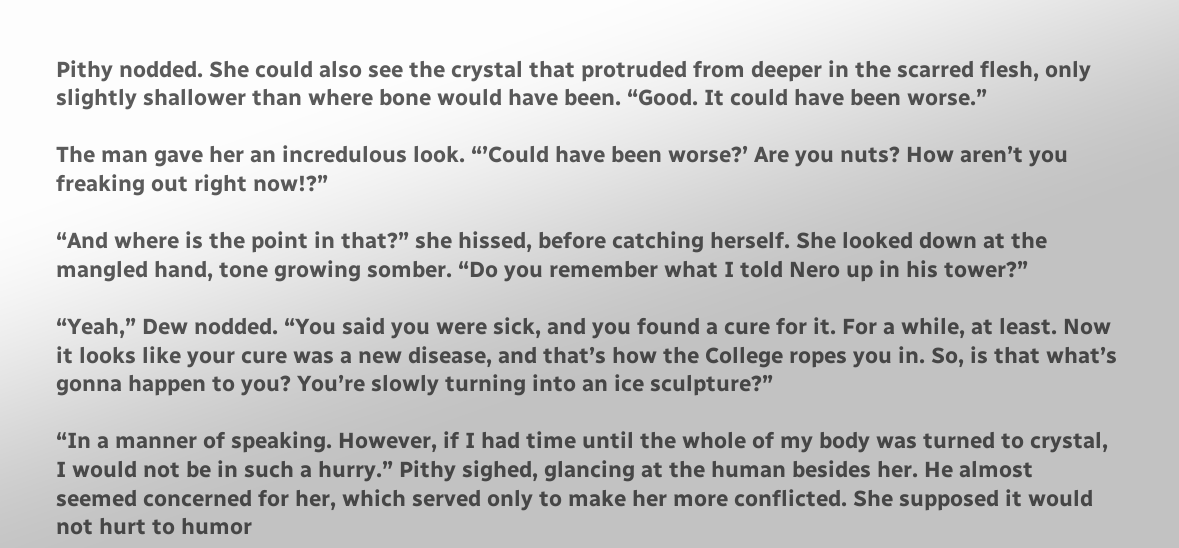Pithy nodded. She could also see the crystal that protruded from deeper in the scarred flesh, only slightly shallower than where bone would have been. “Good. It could have been worse.”

The man gave her an incredulous look. “’Could have been worse?’ Are you nuts? How aren’t you freaking out right now!?”

“And where is the point in that?” she hissed, before catching herself. She looked down at the mangled hand, tone growing somber. “Do you remember what I told Nero up in his tower?”

“Yeah,” Dew nodded. “You said you were sick, and you found a cure for it. For a while, at least. Now it looks like your cure was a new disease, and that’s how the College ropes you in. So, is that what’s gonna happen to you? You’re slowly turning into an ice sculpture?”

“In a manner of speaking. However, if I had time until the whole of my body was turned to crystal, I would not be in such a hurry.” Pithy sighed, glancing at the human besides her. He almost seemed concerned for her, which served only to make her more conflicted. She supposed it would not hurt to humor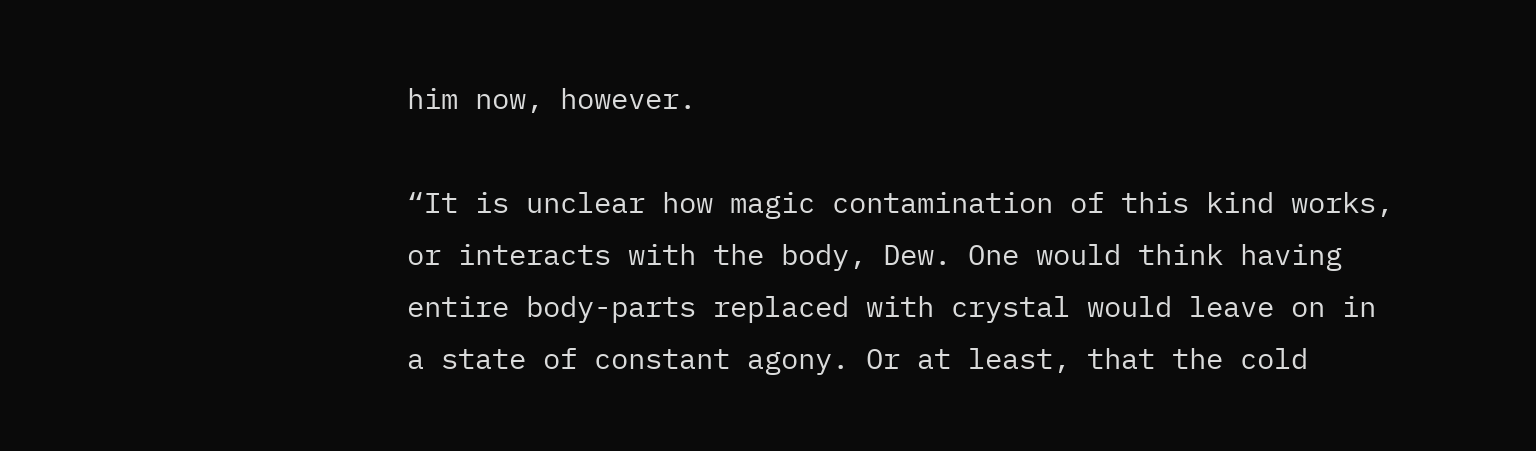him now, however.

“It is unclear how magic contamination of this kind works, or interacts with the body, Dew. One would think having entire body-parts replaced with crystal would leave on in a state of constant agony. Or at least, that the cold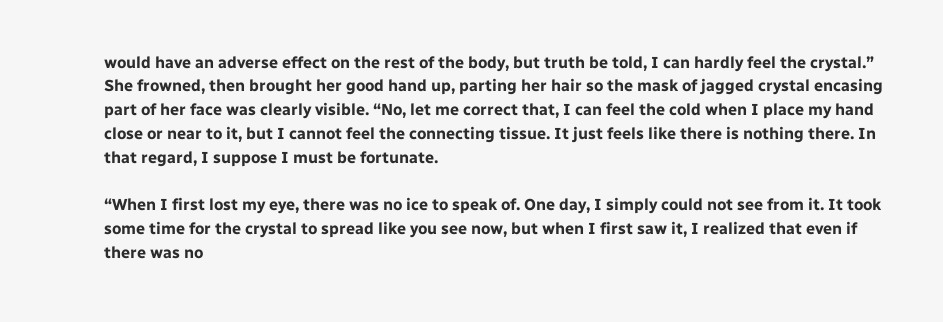would have an adverse effect on the rest of the body, but truth be told, I can hardly feel the crystal.” She frowned, then brought her good hand up, parting her hair so the mask of jagged crystal encasing part of her face was clearly visible. “No, let me correct that, I can feel the cold when I place my hand close or near to it, but I cannot feel the connecting tissue. It just feels like there is nothing there. In that regard, I suppose I must be fortunate.

“When I first lost my eye, there was no ice to speak of. One day, I simply could not see from it. It took some time for the crystal to spread like you see now, but when I first saw it, I realized that even if there was no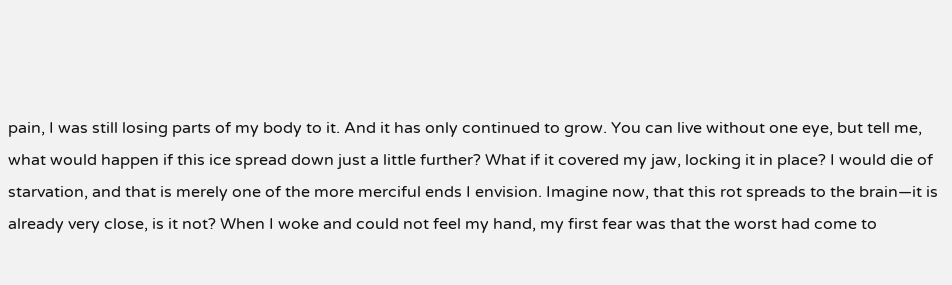pain, I was still losing parts of my body to it. And it has only continued to grow. You can live without one eye, but tell me, what would happen if this ice spread down just a little further? What if it covered my jaw, locking it in place? I would die of starvation, and that is merely one of the more merciful ends I envision. Imagine now, that this rot spreads to the brain—it is already very close, is it not? When I woke and could not feel my hand, my first fear was that the worst had come to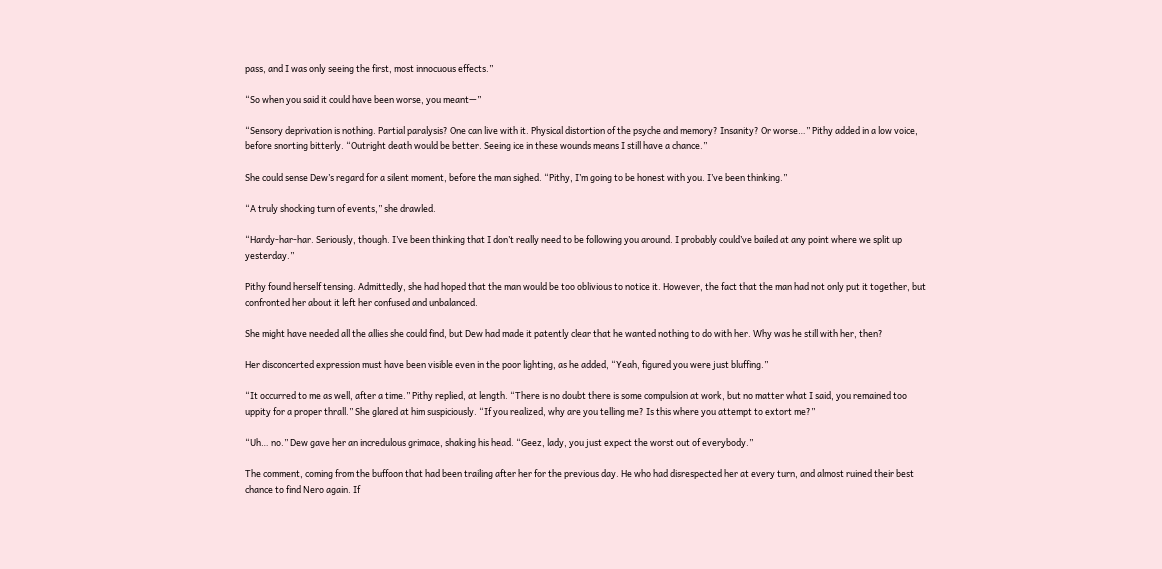pass, and I was only seeing the first, most innocuous effects.”

“So when you said it could have been worse, you meant—”

“Sensory deprivation is nothing. Partial paralysis? One can live with it. Physical distortion of the psyche and memory? Insanity? Or worse…” Pithy added in a low voice, before snorting bitterly. “Outright death would be better. Seeing ice in these wounds means I still have a chance.”

She could sense Dew’s regard for a silent moment, before the man sighed. “Pithy, I’m going to be honest with you. I’ve been thinking.”

“A truly shocking turn of events,” she drawled.

“Hardy-har-har. Seriously, though. I’ve been thinking that I don’t really need to be following you around. I probably could’ve bailed at any point where we split up yesterday.”

Pithy found herself tensing. Admittedly, she had hoped that the man would be too oblivious to notice it. However, the fact that the man had not only put it together, but confronted her about it left her confused and unbalanced.

She might have needed all the allies she could find, but Dew had made it patently clear that he wanted nothing to do with her. Why was he still with her, then?

Her disconcerted expression must have been visible even in the poor lighting, as he added, “Yeah, figured you were just bluffing.”

“It occurred to me as well, after a time.” Pithy replied, at length. “There is no doubt there is some compulsion at work, but no matter what I said, you remained too uppity for a proper thrall.” She glared at him suspiciously. “If you realized, why are you telling me? Is this where you attempt to extort me?”

“Uh… no.” Dew gave her an incredulous grimace, shaking his head. “Geez, lady, you just expect the worst out of everybody.”

The comment, coming from the buffoon that had been trailing after her for the previous day. He who had disrespected her at every turn, and almost ruined their best chance to find Nero again. If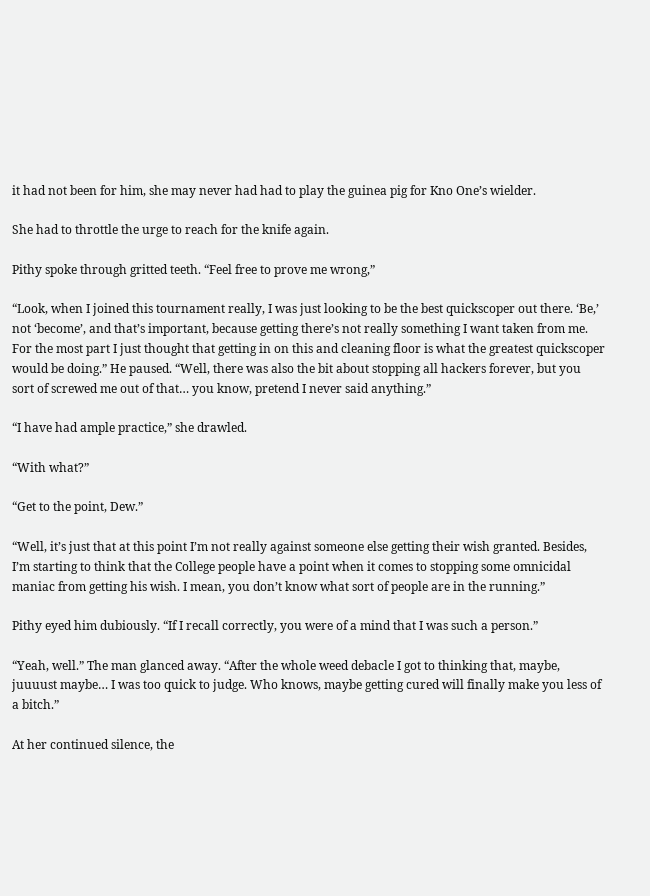it had not been for him, she may never had had to play the guinea pig for Kno One’s wielder.

She had to throttle the urge to reach for the knife again.

Pithy spoke through gritted teeth. “Feel free to prove me wrong,”

“Look, when I joined this tournament really, I was just looking to be the best quickscoper out there. ‘Be,’ not ‘become’, and that’s important, because getting there’s not really something I want taken from me. For the most part I just thought that getting in on this and cleaning floor is what the greatest quickscoper would be doing.” He paused. “Well, there was also the bit about stopping all hackers forever, but you sort of screwed me out of that… you know, pretend I never said anything.”

“I have had ample practice,” she drawled.

“With what?”

“Get to the point, Dew.”

“Well, it’s just that at this point I’m not really against someone else getting their wish granted. Besides, I’m starting to think that the College people have a point when it comes to stopping some omnicidal maniac from getting his wish. I mean, you don’t know what sort of people are in the running.”

Pithy eyed him dubiously. “If I recall correctly, you were of a mind that I was such a person.”

“Yeah, well.” The man glanced away. “After the whole weed debacle I got to thinking that, maybe, juuuust maybe… I was too quick to judge. Who knows, maybe getting cured will finally make you less of a bitch.”

At her continued silence, the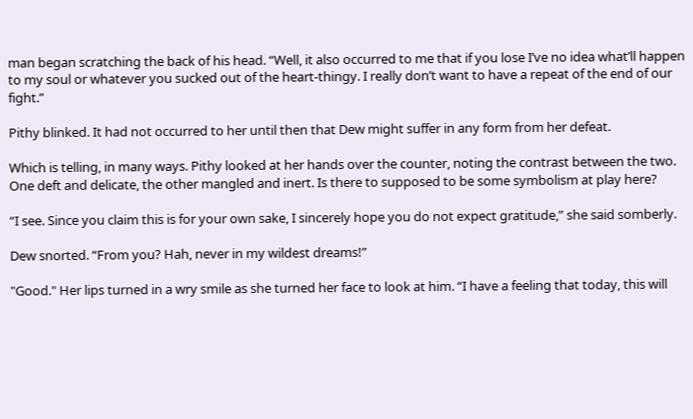man began scratching the back of his head. “Well, it also occurred to me that if you lose I’ve no idea what’ll happen to my soul or whatever you sucked out of the heart-thingy. I really don’t want to have a repeat of the end of our fight.”

Pithy blinked. It had not occurred to her until then that Dew might suffer in any form from her defeat.

Which is telling, in many ways. Pithy looked at her hands over the counter, noting the contrast between the two. One deft and delicate, the other mangled and inert. Is there to supposed to be some symbolism at play here?

“I see. Since you claim this is for your own sake, I sincerely hope you do not expect gratitude,” she said somberly.

Dew snorted. “From you? Hah, never in my wildest dreams!”

"Good." Her lips turned in a wry smile as she turned her face to look at him. “I have a feeling that today, this will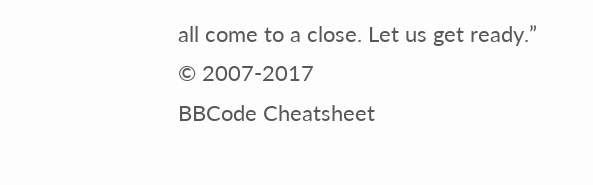all come to a close. Let us get ready.”
© 2007-2017
BBCode Cheatsheet